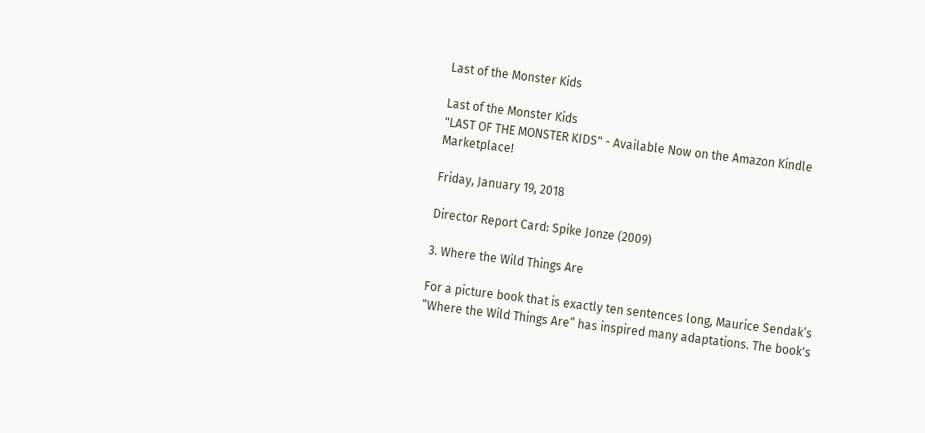Last of the Monster Kids

Last of the Monster Kids
"LAST OF THE MONSTER KIDS" - Available Now on the Amazon Kindle Marketplace!

Friday, January 19, 2018

Director Report Card: Spike Jonze (2009)

3. Where the Wild Things Are

For a picture book that is exactly ten sentences long, Maurice Sendak’s “Where the Wild Things Are” has inspired many adaptations. The book's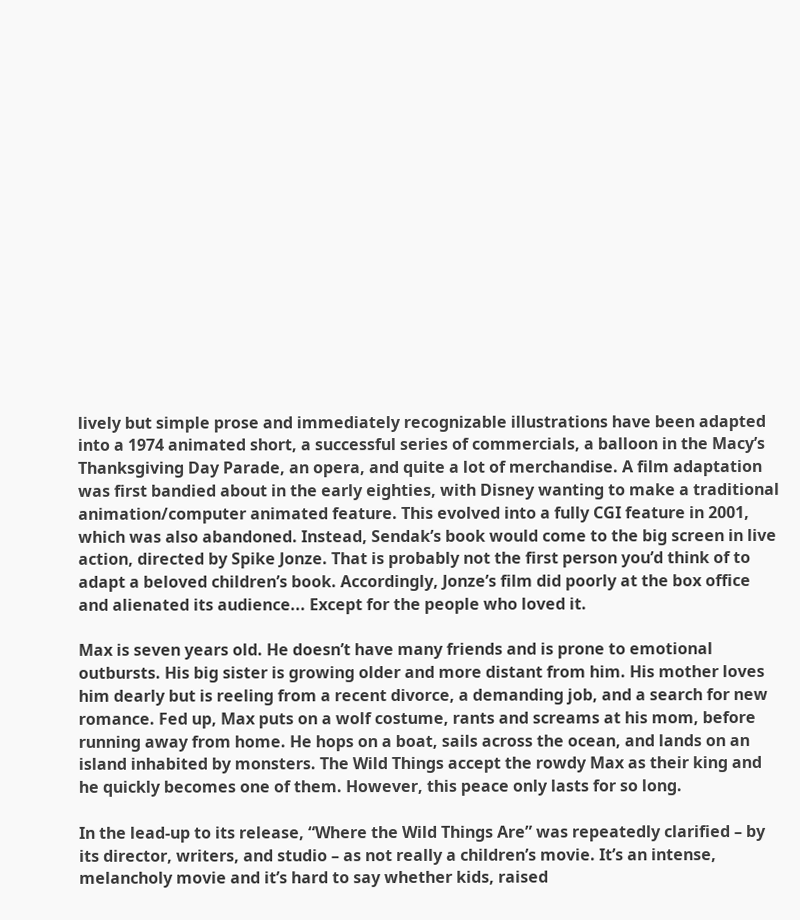lively but simple prose and immediately recognizable illustrations have been adapted into a 1974 animated short, a successful series of commercials, a balloon in the Macy’s Thanksgiving Day Parade, an opera, and quite a lot of merchandise. A film adaptation was first bandied about in the early eighties, with Disney wanting to make a traditional animation/computer animated feature. This evolved into a fully CGI feature in 2001, which was also abandoned. Instead, Sendak’s book would come to the big screen in live action, directed by Spike Jonze. That is probably not the first person you’d think of to adapt a beloved children’s book. Accordingly, Jonze’s film did poorly at the box office and alienated its audience... Except for the people who loved it.

Max is seven years old. He doesn’t have many friends and is prone to emotional outbursts. His big sister is growing older and more distant from him. His mother loves him dearly but is reeling from a recent divorce, a demanding job, and a search for new romance. Fed up, Max puts on a wolf costume, rants and screams at his mom, before running away from home. He hops on a boat, sails across the ocean, and lands on an island inhabited by monsters. The Wild Things accept the rowdy Max as their king and he quickly becomes one of them. However, this peace only lasts for so long.

In the lead-up to its release, “Where the Wild Things Are” was repeatedly clarified – by its director, writers, and studio – as not really a children’s movie. It’s an intense, melancholy movie and it’s hard to say whether kids, raised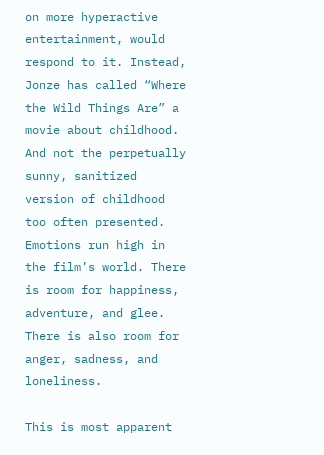on more hyperactive entertainment, would respond to it. Instead, Jonze has called “Where the Wild Things Are” a movie about childhood. And not the perpetually sunny, sanitized version of childhood too often presented. Emotions run high in the film’s world. There is room for happiness, adventure, and glee. There is also room for anger, sadness, and loneliness.

This is most apparent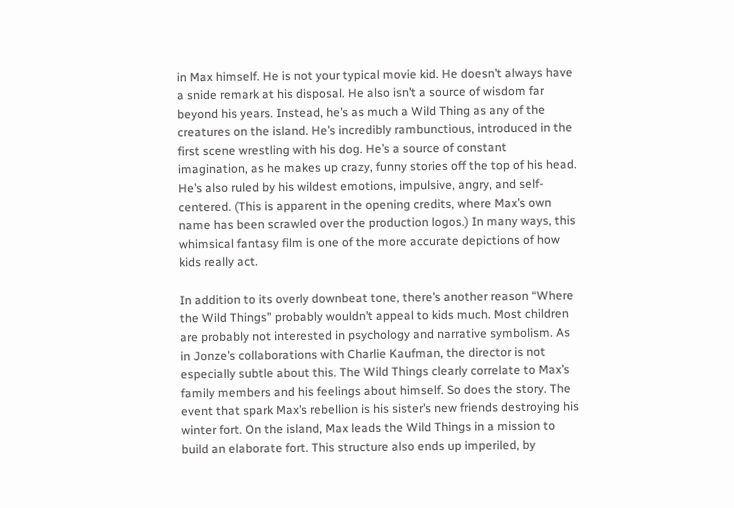in Max himself. He is not your typical movie kid. He doesn’t always have a snide remark at his disposal. He also isn’t a source of wisdom far beyond his years. Instead, he’s as much a Wild Thing as any of the creatures on the island. He’s incredibly rambunctious, introduced in the first scene wrestling with his dog. He’s a source of constant imagination, as he makes up crazy, funny stories off the top of his head. He’s also ruled by his wildest emotions, impulsive, angry, and self-centered. (This is apparent in the opening credits, where Max’s own name has been scrawled over the production logos.) In many ways, this whimsical fantasy film is one of the more accurate depictions of how kids really act.

In addition to its overly downbeat tone, there’s another reason “Where the Wild Things” probably wouldn’t appeal to kids much. Most children are probably not interested in psychology and narrative symbolism. As in Jonze’s collaborations with Charlie Kaufman, the director is not especially subtle about this. The Wild Things clearly correlate to Max’s family members and his feelings about himself. So does the story. The event that spark Max’s rebellion is his sister’s new friends destroying his winter fort. On the island, Max leads the Wild Things in a mission to build an elaborate fort. This structure also ends up imperiled, by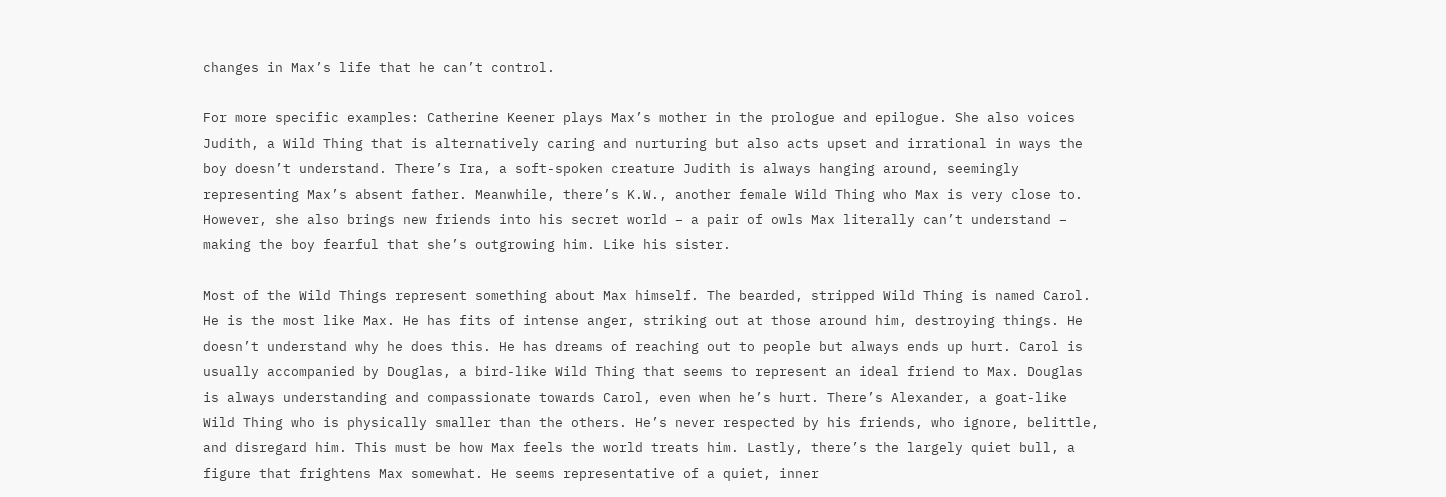changes in Max’s life that he can’t control.

For more specific examples: Catherine Keener plays Max’s mother in the prologue and epilogue. She also voices Judith, a Wild Thing that is alternatively caring and nurturing but also acts upset and irrational in ways the boy doesn’t understand. There’s Ira, a soft-spoken creature Judith is always hanging around, seemingly representing Max’s absent father. Meanwhile, there’s K.W., another female Wild Thing who Max is very close to. However, she also brings new friends into his secret world – a pair of owls Max literally can’t understand – making the boy fearful that she’s outgrowing him. Like his sister.

Most of the Wild Things represent something about Max himself. The bearded, stripped Wild Thing is named Carol. He is the most like Max. He has fits of intense anger, striking out at those around him, destroying things. He doesn’t understand why he does this. He has dreams of reaching out to people but always ends up hurt. Carol is usually accompanied by Douglas, a bird-like Wild Thing that seems to represent an ideal friend to Max. Douglas is always understanding and compassionate towards Carol, even when he’s hurt. There’s Alexander, a goat-like Wild Thing who is physically smaller than the others. He’s never respected by his friends, who ignore, belittle, and disregard him. This must be how Max feels the world treats him. Lastly, there’s the largely quiet bull, a figure that frightens Max somewhat. He seems representative of a quiet, inner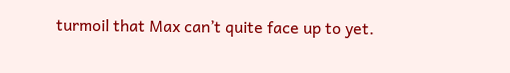turmoil that Max can’t quite face up to yet.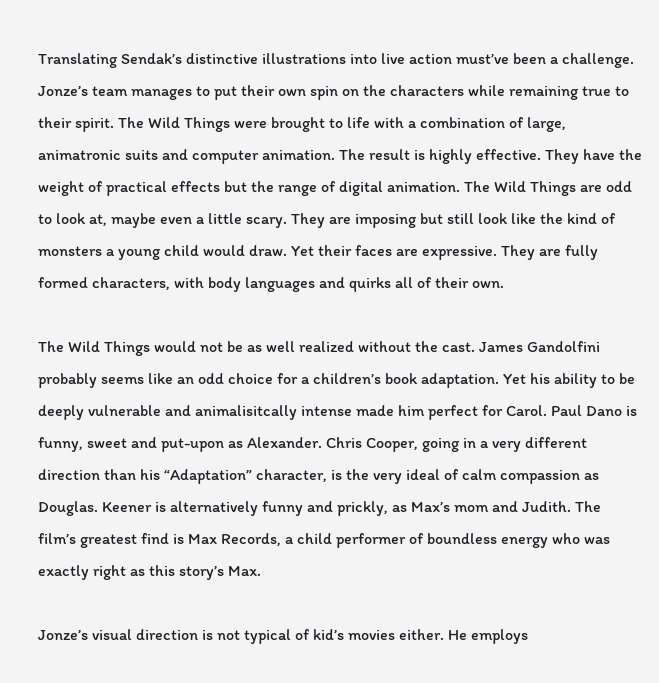Translating Sendak’s distinctive illustrations into live action must’ve been a challenge. Jonze’s team manages to put their own spin on the characters while remaining true to their spirit. The Wild Things were brought to life with a combination of large, animatronic suits and computer animation. The result is highly effective. They have the weight of practical effects but the range of digital animation. The Wild Things are odd to look at, maybe even a little scary. They are imposing but still look like the kind of monsters a young child would draw. Yet their faces are expressive. They are fully formed characters, with body languages and quirks all of their own.

The Wild Things would not be as well realized without the cast. James Gandolfini probably seems like an odd choice for a children’s book adaptation. Yet his ability to be deeply vulnerable and animalisitcally intense made him perfect for Carol. Paul Dano is funny, sweet and put-upon as Alexander. Chris Cooper, going in a very different direction than his “Adaptation” character, is the very ideal of calm compassion as Douglas. Keener is alternatively funny and prickly, as Max’s mom and Judith. The film’s greatest find is Max Records, a child performer of boundless energy who was exactly right as this story’s Max.

Jonze’s visual direction is not typical of kid’s movies either. He employs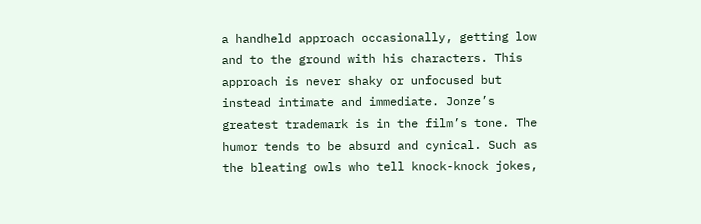a handheld approach occasionally, getting low and to the ground with his characters. This approach is never shaky or unfocused but instead intimate and immediate. Jonze’s greatest trademark is in the film’s tone. The humor tends to be absurd and cynical. Such as the bleating owls who tell knock-knock jokes,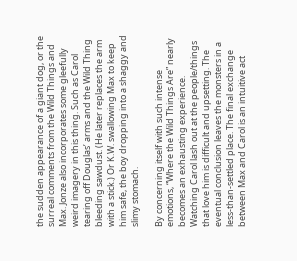the sudden appearance of a giant dog, or the surreal comments from the Wild Things and Max. Jonze also incorporates some gleefully weird imagery in this thing. Such as Carol tearing off Douglas’ arms and the Wild Thing bleeding sawdust. (He later replaces the arm with a stick.) Or K.W. swallowing Max to keep him safe, the boy dropping into a shaggy and slimy stomach.

By concerning itself with such intense emotions, “Where the Wild Things Are” nearly becomes an exhausting experience. Watching Carol lash out at the people/things that love him is difficult and upsetting. The eventual conclusion leaves the monsters in a less-than-settled place. The final exchange between Max and Carol is an intuitive act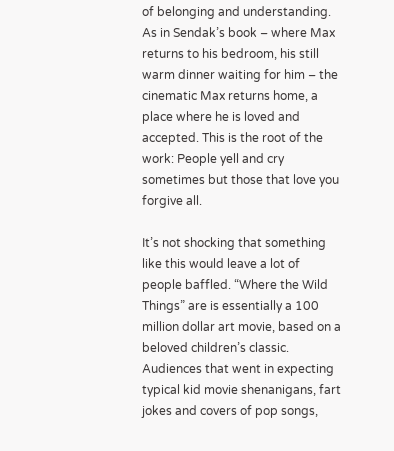of belonging and understanding. As in Sendak’s book – where Max returns to his bedroom, his still warm dinner waiting for him – the cinematic Max returns home, a place where he is loved and accepted. This is the root of the work: People yell and cry sometimes but those that love you forgive all.

It’s not shocking that something like this would leave a lot of people baffled. “Where the Wild Things” are is essentially a 100 million dollar art movie, based on a beloved children’s classic. Audiences that went in expecting typical kid movie shenanigans, fart jokes and covers of pop songs,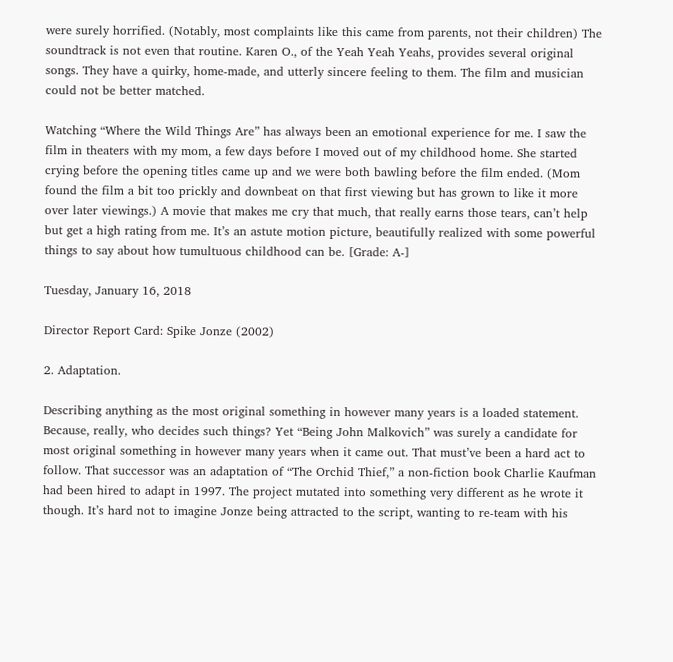were surely horrified. (Notably, most complaints like this came from parents, not their children) The soundtrack is not even that routine. Karen O., of the Yeah Yeah Yeahs, provides several original songs. They have a quirky, home-made, and utterly sincere feeling to them. The film and musician could not be better matched.

Watching “Where the Wild Things Are” has always been an emotional experience for me. I saw the film in theaters with my mom, a few days before I moved out of my childhood home. She started crying before the opening titles came up and we were both bawling before the film ended. (Mom found the film a bit too prickly and downbeat on that first viewing but has grown to like it more over later viewings.) A movie that makes me cry that much, that really earns those tears, can’t help but get a high rating from me. It’s an astute motion picture, beautifully realized with some powerful things to say about how tumultuous childhood can be. [Grade: A-]

Tuesday, January 16, 2018

Director Report Card: Spike Jonze (2002)

2. Adaptation.

Describing anything as the most original something in however many years is a loaded statement. Because, really, who decides such things? Yet “Being John Malkovich” was surely a candidate for most original something in however many years when it came out. That must’ve been a hard act to follow. That successor was an adaptation of “The Orchid Thief,” a non-fiction book Charlie Kaufman had been hired to adapt in 1997. The project mutated into something very different as he wrote it though. It’s hard not to imagine Jonze being attracted to the script, wanting to re-team with his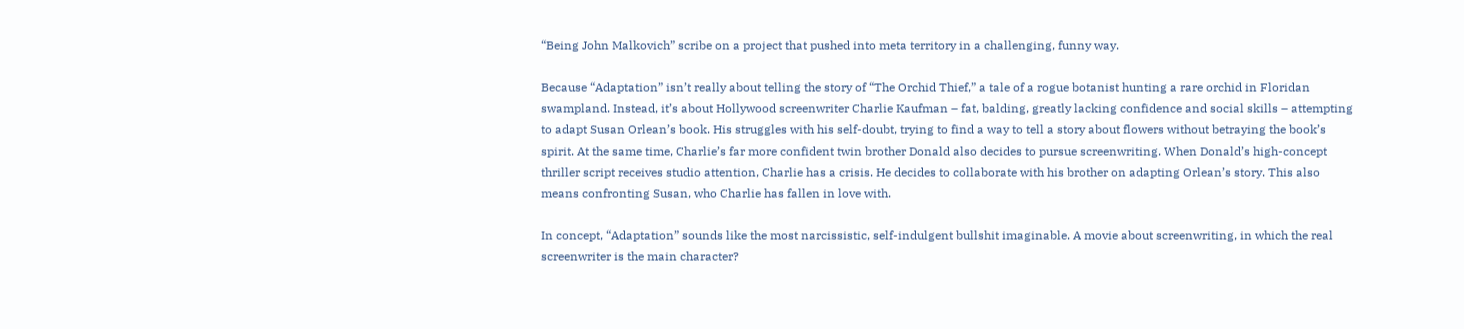“Being John Malkovich” scribe on a project that pushed into meta territory in a challenging, funny way.

Because “Adaptation” isn’t really about telling the story of “The Orchid Thief,” a tale of a rogue botanist hunting a rare orchid in Floridan swampland. Instead, it’s about Hollywood screenwriter Charlie Kaufman – fat, balding, greatly lacking confidence and social skills – attempting to adapt Susan Orlean’s book. His struggles with his self-doubt, trying to find a way to tell a story about flowers without betraying the book’s spirit. At the same time, Charlie’s far more confident twin brother Donald also decides to pursue screenwriting. When Donald’s high-concept thriller script receives studio attention, Charlie has a crisis. He decides to collaborate with his brother on adapting Orlean’s story. This also means confronting Susan, who Charlie has fallen in love with.

In concept, “Adaptation” sounds like the most narcissistic, self-indulgent bullshit imaginable. A movie about screenwriting, in which the real screenwriter is the main character?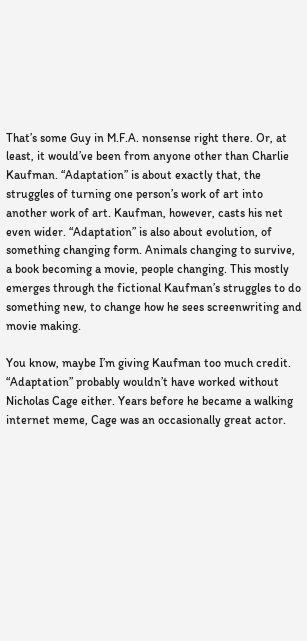That’s some Guy in M.F.A. nonsense right there. Or, at least, it would’ve been from anyone other than Charlie Kaufman. “Adaptation” is about exactly that, the struggles of turning one person’s work of art into another work of art. Kaufman, however, casts his net even wider. “Adaptation” is also about evolution, of something changing form. Animals changing to survive, a book becoming a movie, people changing. This mostly emerges through the fictional Kaufman’s struggles to do something new, to change how he sees screenwriting and movie making.

You know, maybe I’m giving Kaufman too much credit. “Adaptation” probably wouldn’t have worked without Nicholas Cage either. Years before he became a walking internet meme, Cage was an occasionally great actor.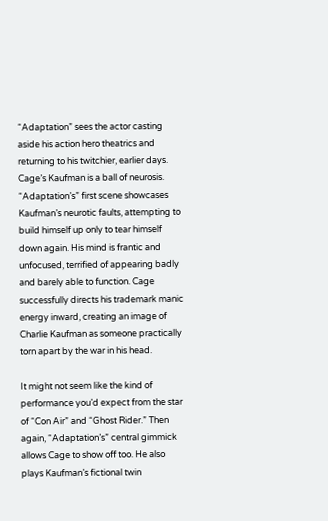“Adaptation” sees the actor casting aside his action hero theatrics and returning to his twitchier, earlier days. Cage’s Kaufman is a ball of neurosis. “Adaptation’s” first scene showcases Kaufman’s neurotic faults, attempting to build himself up only to tear himself down again. His mind is frantic and unfocused, terrified of appearing badly and barely able to function. Cage successfully directs his trademark manic energy inward, creating an image of Charlie Kaufman as someone practically torn apart by the war in his head.

It might not seem like the kind of performance you’d expect from the star of “Con Air” and “Ghost Rider.” Then again, “Adaptation’s” central gimmick allows Cage to show off too. He also plays Kaufman’s fictional twin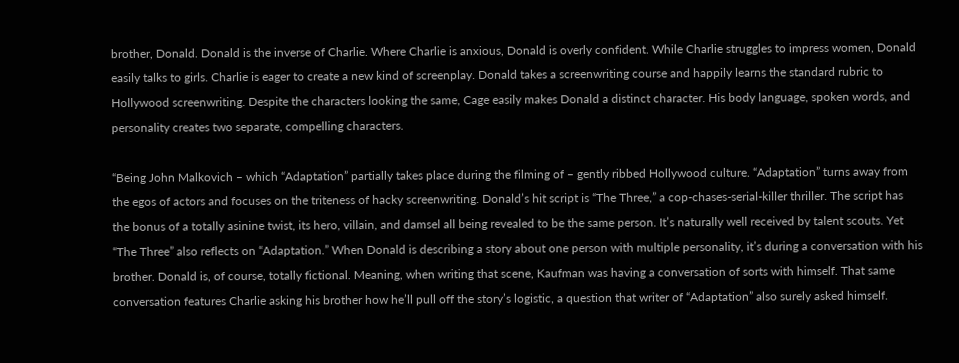brother, Donald. Donald is the inverse of Charlie. Where Charlie is anxious, Donald is overly confident. While Charlie struggles to impress women, Donald easily talks to girls. Charlie is eager to create a new kind of screenplay. Donald takes a screenwriting course and happily learns the standard rubric to Hollywood screenwriting. Despite the characters looking the same, Cage easily makes Donald a distinct character. His body language, spoken words, and personality creates two separate, compelling characters.

“Being John Malkovich – which “Adaptation” partially takes place during the filming of – gently ribbed Hollywood culture. “Adaptation” turns away from the egos of actors and focuses on the triteness of hacky screenwriting. Donald’s hit script is “The Three,” a cop-chases-serial-killer thriller. The script has the bonus of a totally asinine twist, its hero, villain, and damsel all being revealed to be the same person. It’s naturally well received by talent scouts. Yet “The Three” also reflects on “Adaptation.” When Donald is describing a story about one person with multiple personality, it’s during a conversation with his brother. Donald is, of course, totally fictional. Meaning, when writing that scene, Kaufman was having a conversation of sorts with himself. That same conversation features Charlie asking his brother how he’ll pull off the story’s logistic, a question that writer of “Adaptation” also surely asked himself.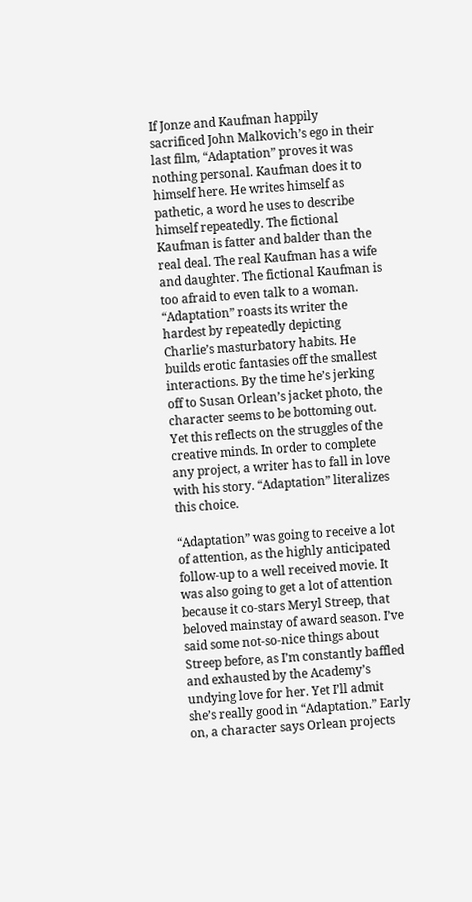If Jonze and Kaufman happily sacrificed John Malkovich’s ego in their last film, “Adaptation” proves it was nothing personal. Kaufman does it to himself here. He writes himself as pathetic, a word he uses to describe himself repeatedly. The fictional Kaufman is fatter and balder than the real deal. The real Kaufman has a wife and daughter. The fictional Kaufman is too afraid to even talk to a woman. “Adaptation” roasts its writer the hardest by repeatedly depicting Charlie’s masturbatory habits. He builds erotic fantasies off the smallest interactions. By the time he’s jerking off to Susan Orlean’s jacket photo, the character seems to be bottoming out. Yet this reflects on the struggles of the creative minds. In order to complete any project, a writer has to fall in love with his story. “Adaptation” literalizes this choice.

“Adaptation” was going to receive a lot of attention, as the highly anticipated follow-up to a well received movie. It was also going to get a lot of attention because it co-stars Meryl Streep, that beloved mainstay of award season. I’ve said some not-so-nice things about Streep before, as I’m constantly baffled and exhausted by the Academy’s undying love for her. Yet I’ll admit she’s really good in “Adaptation.” Early on, a character says Orlean projects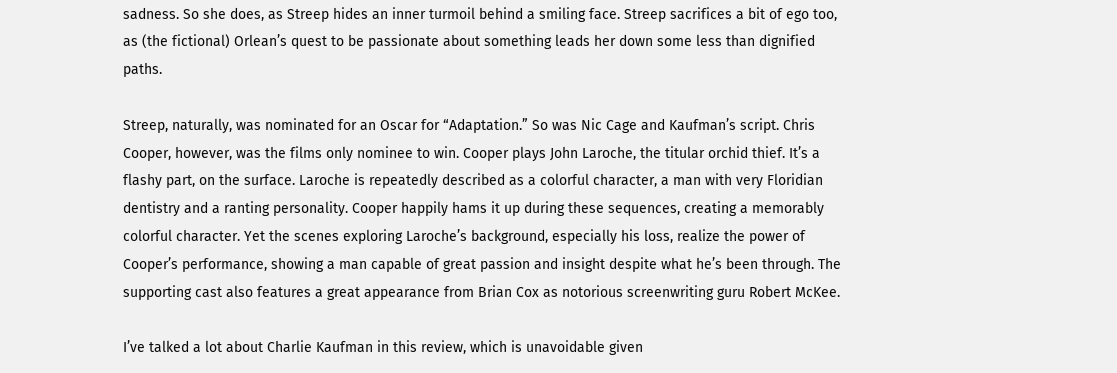sadness. So she does, as Streep hides an inner turmoil behind a smiling face. Streep sacrifices a bit of ego too, as (the fictional) Orlean’s quest to be passionate about something leads her down some less than dignified paths.

Streep, naturally, was nominated for an Oscar for “Adaptation.” So was Nic Cage and Kaufman’s script. Chris Cooper, however, was the films only nominee to win. Cooper plays John Laroche, the titular orchid thief. It’s a flashy part, on the surface. Laroche is repeatedly described as a colorful character, a man with very Floridian dentistry and a ranting personality. Cooper happily hams it up during these sequences, creating a memorably colorful character. Yet the scenes exploring Laroche’s background, especially his loss, realize the power of Cooper’s performance, showing a man capable of great passion and insight despite what he’s been through. The supporting cast also features a great appearance from Brian Cox as notorious screenwriting guru Robert McKee.

I’ve talked a lot about Charlie Kaufman in this review, which is unavoidable given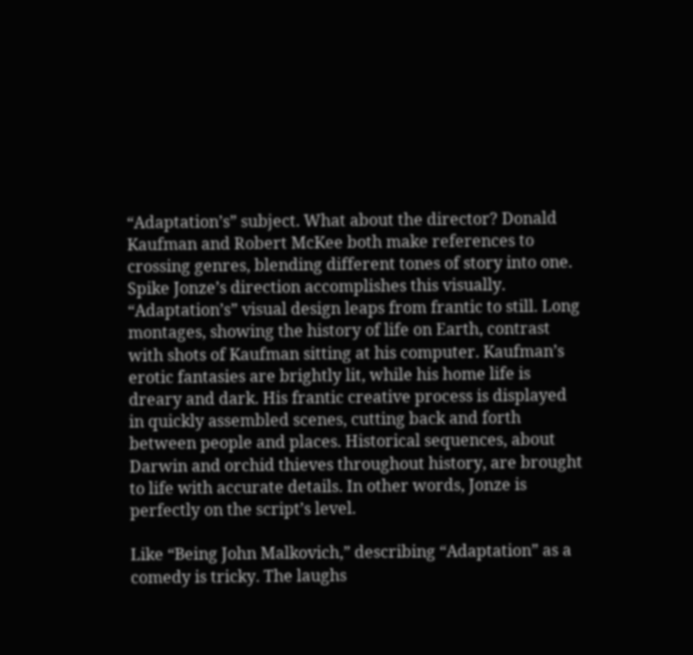“Adaptation’s” subject. What about the director? Donald Kaufman and Robert McKee both make references to crossing genres, blending different tones of story into one. Spike Jonze’s direction accomplishes this visually. “Adaptation’s” visual design leaps from frantic to still. Long montages, showing the history of life on Earth, contrast with shots of Kaufman sitting at his computer. Kaufman’s erotic fantasies are brightly lit, while his home life is dreary and dark. His frantic creative process is displayed in quickly assembled scenes, cutting back and forth between people and places. Historical sequences, about Darwin and orchid thieves throughout history, are brought to life with accurate details. In other words, Jonze is perfectly on the script’s level.

Like “Being John Malkovich,” describing “Adaptation” as a comedy is tricky. The laughs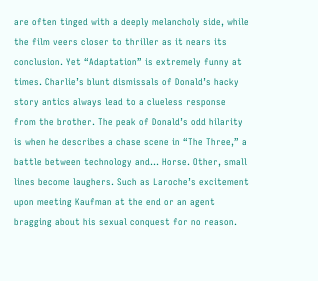are often tinged with a deeply melancholy side, while the film veers closer to thriller as it nears its conclusion. Yet “Adaptation” is extremely funny at times. Charlie’s blunt dismissals of Donald’s hacky story antics always lead to a clueless response from the brother. The peak of Donald’s odd hilarity is when he describes a chase scene in “The Three,” a battle between technology and… Horse. Other, small lines become laughers. Such as Laroche’s excitement upon meeting Kaufman at the end or an agent bragging about his sexual conquest for no reason.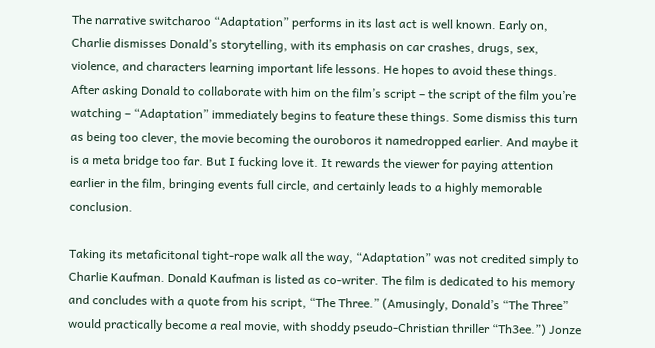The narrative switcharoo “Adaptation” performs in its last act is well known. Early on, Charlie dismisses Donald’s storytelling, with its emphasis on car crashes, drugs, sex, violence, and characters learning important life lessons. He hopes to avoid these things. After asking Donald to collaborate with him on the film’s script – the script of the film you’re watching – “Adaptation” immediately begins to feature these things. Some dismiss this turn as being too clever, the movie becoming the ouroboros it namedropped earlier. And maybe it is a meta bridge too far. But I fucking love it. It rewards the viewer for paying attention earlier in the film, bringing events full circle, and certainly leads to a highly memorable conclusion.

Taking its metaficitonal tight-rope walk all the way, “Adaptation” was not credited simply to Charlie Kaufman. Donald Kaufman is listed as co-writer. The film is dedicated to his memory and concludes with a quote from his script, “The Three.” (Amusingly, Donald’s “The Three” would practically become a real movie, with shoddy pseudo-Christian thriller “Th3ee.”) Jonze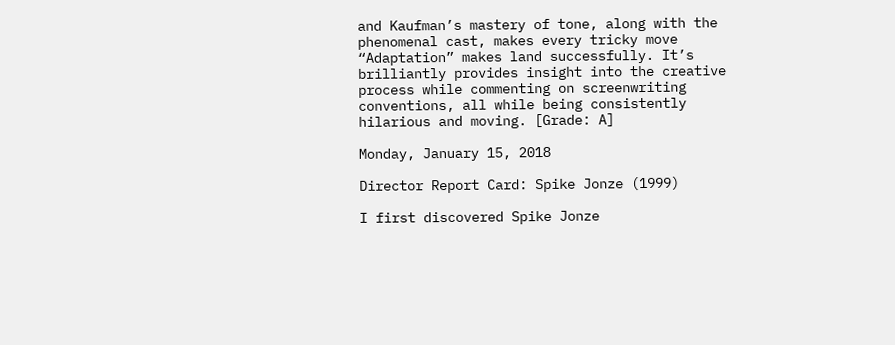and Kaufman’s mastery of tone, along with the phenomenal cast, makes every tricky move “Adaptation” makes land successfully. It’s brilliantly provides insight into the creative process while commenting on screenwriting conventions, all while being consistently hilarious and moving. [Grade: A]

Monday, January 15, 2018

Director Report Card: Spike Jonze (1999)

I first discovered Spike Jonze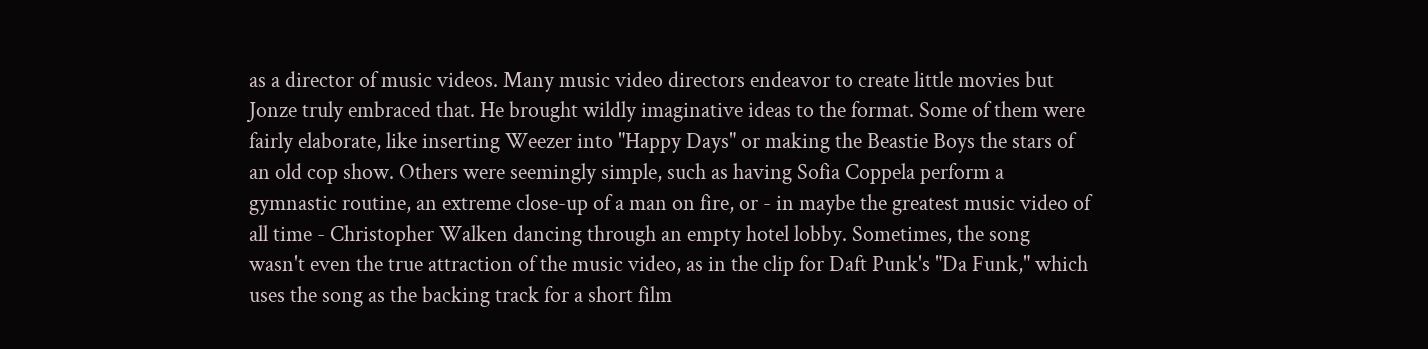as a director of music videos. Many music video directors endeavor to create little movies but Jonze truly embraced that. He brought wildly imaginative ideas to the format. Some of them were fairly elaborate, like inserting Weezer into "Happy Days" or making the Beastie Boys the stars of an old cop show. Others were seemingly simple, such as having Sofia Coppela perform a gymnastic routine, an extreme close-up of a man on fire, or - in maybe the greatest music video of all time - Christopher Walken dancing through an empty hotel lobby. Sometimes, the song wasn't even the true attraction of the music video, as in the clip for Daft Punk's "Da Funk," which uses the song as the backing track for a short film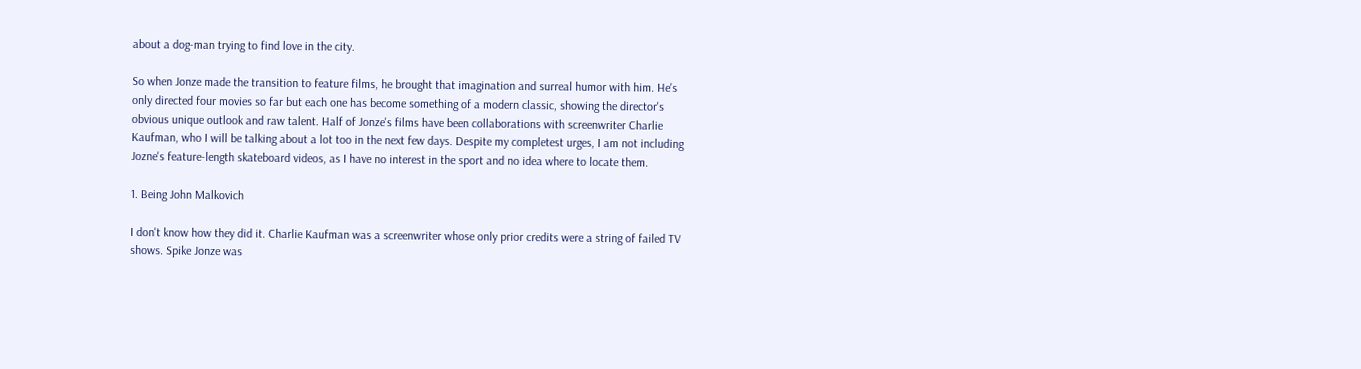about a dog-man trying to find love in the city.

So when Jonze made the transition to feature films, he brought that imagination and surreal humor with him. He's only directed four movies so far but each one has become something of a modern classic, showing the director's obvious unique outlook and raw talent. Half of Jonze's films have been collaborations with screenwriter Charlie Kaufman, who I will be talking about a lot too in the next few days. Despite my completest urges, I am not including Jozne's feature-length skateboard videos, as I have no interest in the sport and no idea where to locate them.

1. Being John Malkovich

I don't know how they did it. Charlie Kaufman was a screenwriter whose only prior credits were a string of failed TV shows. Spike Jonze was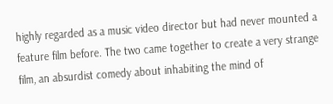highly regarded as a music video director but had never mounted a feature film before. The two came together to create a very strange film, an absurdist comedy about inhabiting the mind of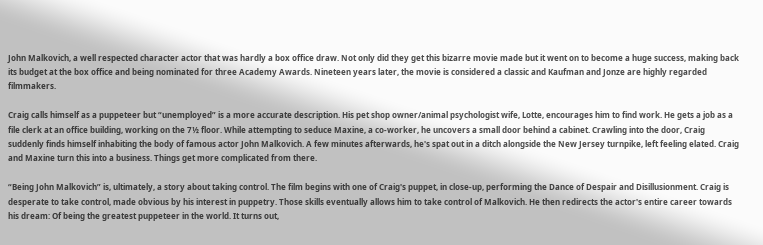John Malkovich, a well respected character actor that was hardly a box office draw. Not only did they get this bizarre movie made but it went on to become a huge success, making back its budget at the box office and being nominated for three Academy Awards. Nineteen years later, the movie is considered a classic and Kaufman and Jonze are highly regarded filmmakers.

Craig calls himself as a puppeteer but “unemployed” is a more accurate description. His pet shop owner/animal psychologist wife, Lotte, encourages him to find work. He gets a job as a file clerk at an office building, working on the 7½ floor. While attempting to seduce Maxine, a co-worker, he uncovers a small door behind a cabinet. Crawling into the door, Craig suddenly finds himself inhabiting the body of famous actor John Malkovich. A few minutes afterwards, he's spat out in a ditch alongside the New Jersey turnpike, left feeling elated. Craig and Maxine turn this into a business. Things get more complicated from there.

“Being John Malkovich” is, ultimately, a story about taking control. The film begins with one of Craig's puppet, in close-up, performing the Dance of Despair and Disillusionment. Craig is desperate to take control, made obvious by his interest in puppetry. Those skills eventually allows him to take control of Malkovich. He then redirects the actor's entire career towards his dream: Of being the greatest puppeteer in the world. It turns out,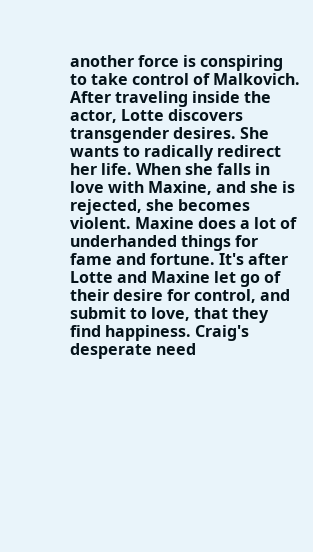another force is conspiring to take control of Malkovich. After traveling inside the actor, Lotte discovers transgender desires. She wants to radically redirect her life. When she falls in love with Maxine, and she is rejected, she becomes violent. Maxine does a lot of underhanded things for fame and fortune. It's after Lotte and Maxine let go of their desire for control, and submit to love, that they find happiness. Craig's desperate need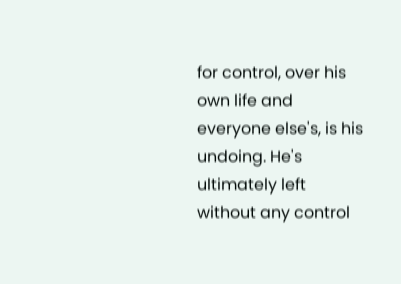for control, over his own life and everyone else's, is his undoing. He's ultimately left without any control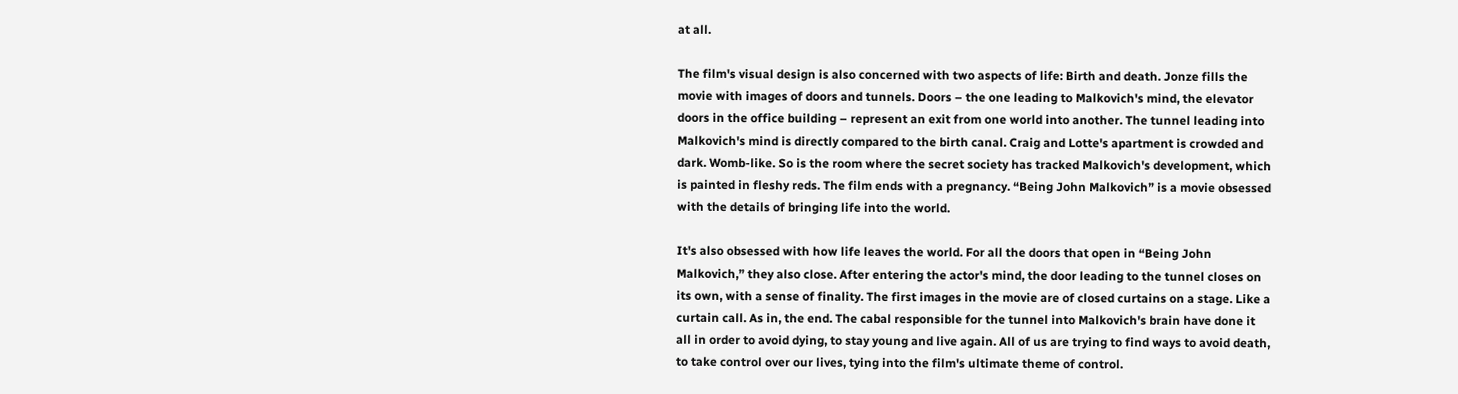at all.

The film's visual design is also concerned with two aspects of life: Birth and death. Jonze fills the movie with images of doors and tunnels. Doors – the one leading to Malkovich's mind, the elevator doors in the office building – represent an exit from one world into another. The tunnel leading into Malkovich's mind is directly compared to the birth canal. Craig and Lotte's apartment is crowded and dark. Womb-like. So is the room where the secret society has tracked Malkovich's development, which is painted in fleshy reds. The film ends with a pregnancy. “Being John Malkovich” is a movie obsessed with the details of bringing life into the world.

It's also obsessed with how life leaves the world. For all the doors that open in “Being John Malkovich,” they also close. After entering the actor's mind, the door leading to the tunnel closes on its own, with a sense of finality. The first images in the movie are of closed curtains on a stage. Like a curtain call. As in, the end. The cabal responsible for the tunnel into Malkovich's brain have done it all in order to avoid dying, to stay young and live again. All of us are trying to find ways to avoid death, to take control over our lives, tying into the film's ultimate theme of control.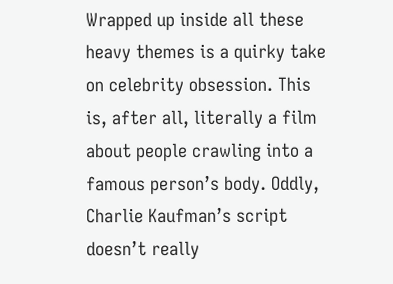Wrapped up inside all these heavy themes is a quirky take on celebrity obsession. This is, after all, literally a film about people crawling into a famous person’s body. Oddly, Charlie Kaufman’s script doesn’t really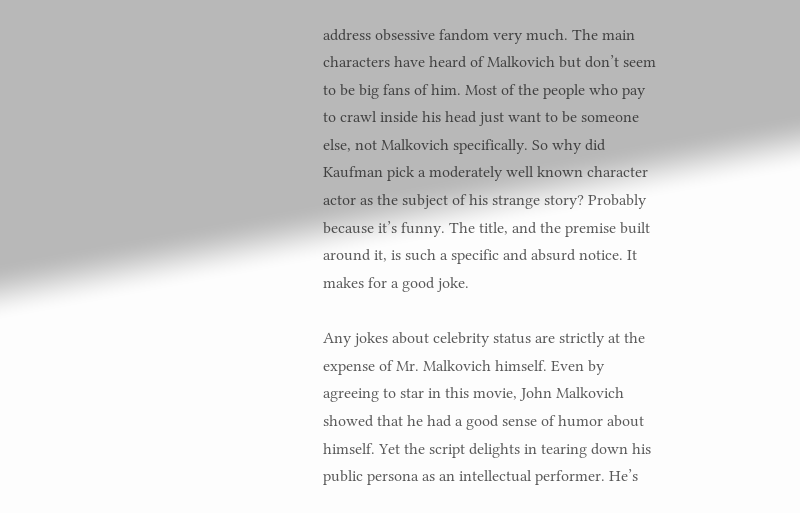address obsessive fandom very much. The main characters have heard of Malkovich but don’t seem to be big fans of him. Most of the people who pay to crawl inside his head just want to be someone else, not Malkovich specifically. So why did Kaufman pick a moderately well known character actor as the subject of his strange story? Probably because it’s funny. The title, and the premise built around it, is such a specific and absurd notice. It makes for a good joke.

Any jokes about celebrity status are strictly at the expense of Mr. Malkovich himself. Even by agreeing to star in this movie, John Malkovich showed that he had a good sense of humor about himself. Yet the script delights in tearing down his public persona as an intellectual performer. He’s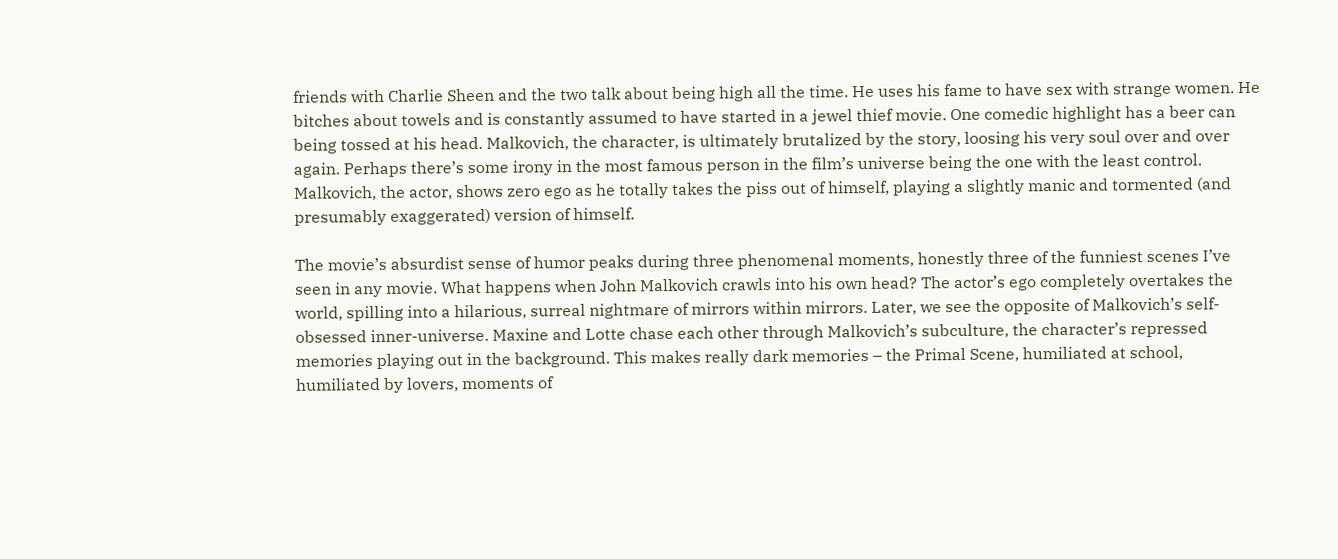friends with Charlie Sheen and the two talk about being high all the time. He uses his fame to have sex with strange women. He bitches about towels and is constantly assumed to have started in a jewel thief movie. One comedic highlight has a beer can being tossed at his head. Malkovich, the character, is ultimately brutalized by the story, loosing his very soul over and over again. Perhaps there’s some irony in the most famous person in the film’s universe being the one with the least control. Malkovich, the actor, shows zero ego as he totally takes the piss out of himself, playing a slightly manic and tormented (and presumably exaggerated) version of himself.

The movie’s absurdist sense of humor peaks during three phenomenal moments, honestly three of the funniest scenes I’ve seen in any movie. What happens when John Malkovich crawls into his own head? The actor’s ego completely overtakes the world, spilling into a hilarious, surreal nightmare of mirrors within mirrors. Later, we see the opposite of Malkovich’s self-obsessed inner-universe. Maxine and Lotte chase each other through Malkovich’s subculture, the character’s repressed memories playing out in the background. This makes really dark memories – the Primal Scene, humiliated at school, humiliated by lovers, moments of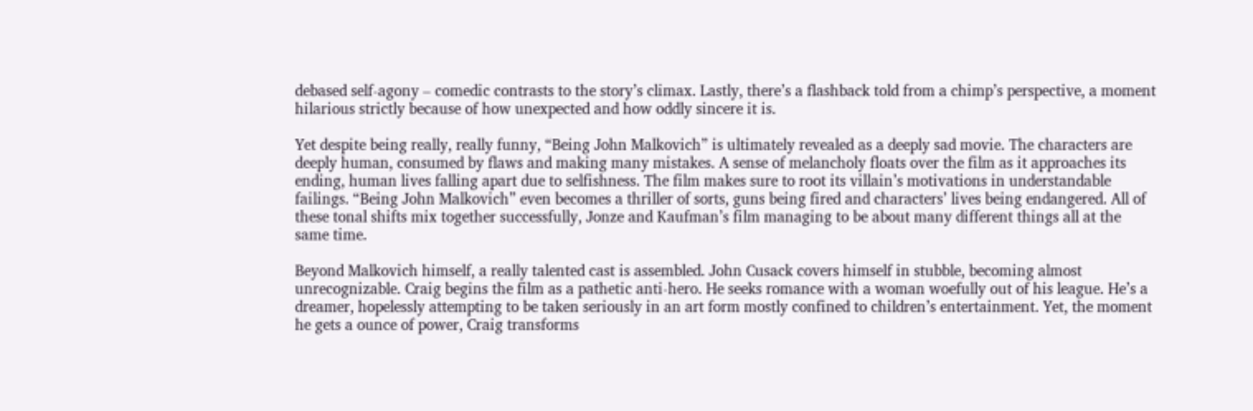debased self-agony – comedic contrasts to the story’s climax. Lastly, there’s a flashback told from a chimp’s perspective, a moment hilarious strictly because of how unexpected and how oddly sincere it is.

Yet despite being really, really funny, “Being John Malkovich” is ultimately revealed as a deeply sad movie. The characters are deeply human, consumed by flaws and making many mistakes. A sense of melancholy floats over the film as it approaches its ending, human lives falling apart due to selfishness. The film makes sure to root its villain’s motivations in understandable failings. “Being John Malkovich” even becomes a thriller of sorts, guns being fired and characters’ lives being endangered. All of these tonal shifts mix together successfully, Jonze and Kaufman’s film managing to be about many different things all at the same time.

Beyond Malkovich himself, a really talented cast is assembled. John Cusack covers himself in stubble, becoming almost unrecognizable. Craig begins the film as a pathetic anti-hero. He seeks romance with a woman woefully out of his league. He’s a dreamer, hopelessly attempting to be taken seriously in an art form mostly confined to children’s entertainment. Yet, the moment he gets a ounce of power, Craig transforms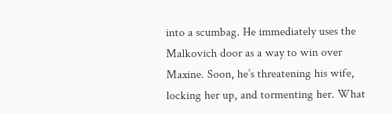into a scumbag. He immediately uses the Malkovich door as a way to win over Maxine. Soon, he’s threatening his wife, locking her up, and tormenting her. What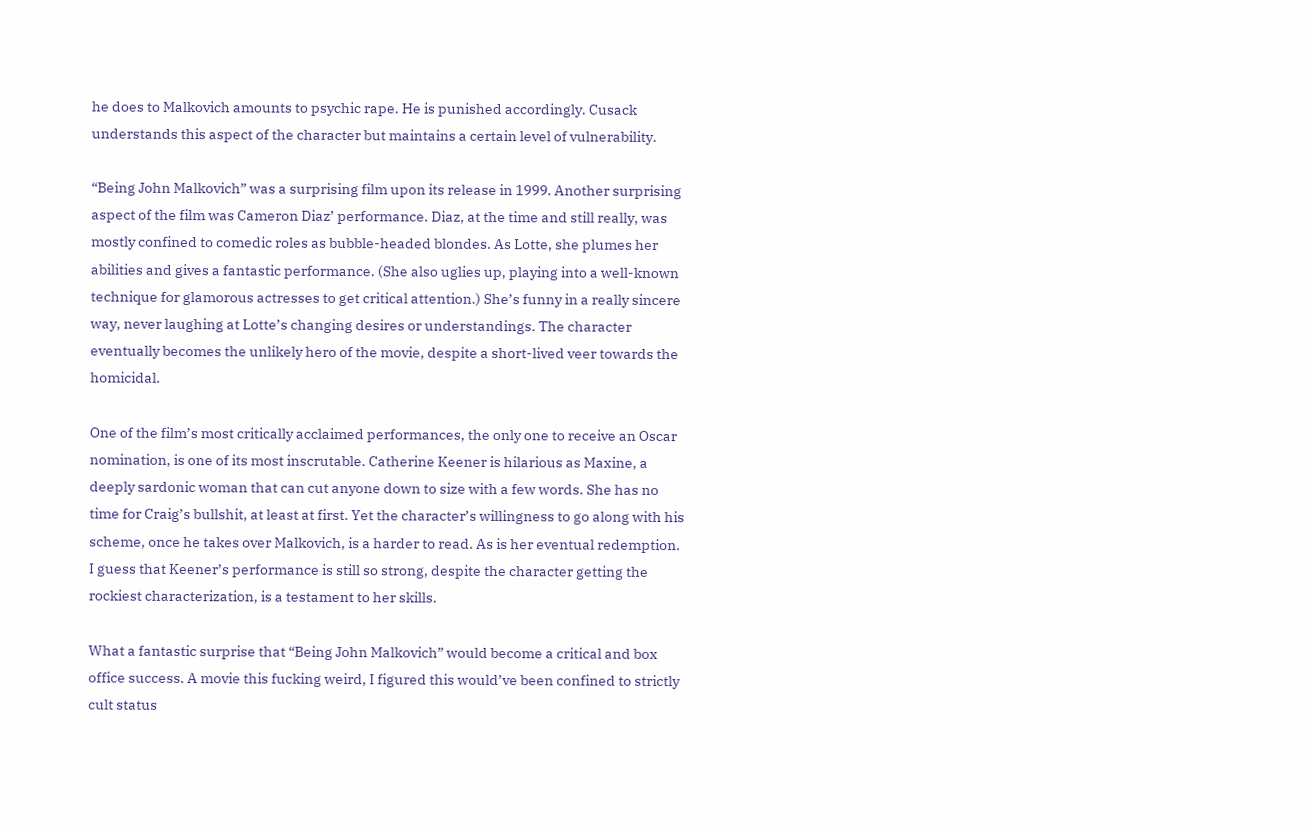he does to Malkovich amounts to psychic rape. He is punished accordingly. Cusack understands this aspect of the character but maintains a certain level of vulnerability.

“Being John Malkovich” was a surprising film upon its release in 1999. Another surprising aspect of the film was Cameron Diaz’ performance. Diaz, at the time and still really, was mostly confined to comedic roles as bubble-headed blondes. As Lotte, she plumes her abilities and gives a fantastic performance. (She also uglies up, playing into a well-known technique for glamorous actresses to get critical attention.) She’s funny in a really sincere way, never laughing at Lotte’s changing desires or understandings. The character eventually becomes the unlikely hero of the movie, despite a short-lived veer towards the homicidal.

One of the film’s most critically acclaimed performances, the only one to receive an Oscar nomination, is one of its most inscrutable. Catherine Keener is hilarious as Maxine, a deeply sardonic woman that can cut anyone down to size with a few words. She has no time for Craig’s bullshit, at least at first. Yet the character’s willingness to go along with his scheme, once he takes over Malkovich, is a harder to read. As is her eventual redemption. I guess that Keener’s performance is still so strong, despite the character getting the rockiest characterization, is a testament to her skills.

What a fantastic surprise that “Being John Malkovich” would become a critical and box office success. A movie this fucking weird, I figured this would’ve been confined to strictly cult status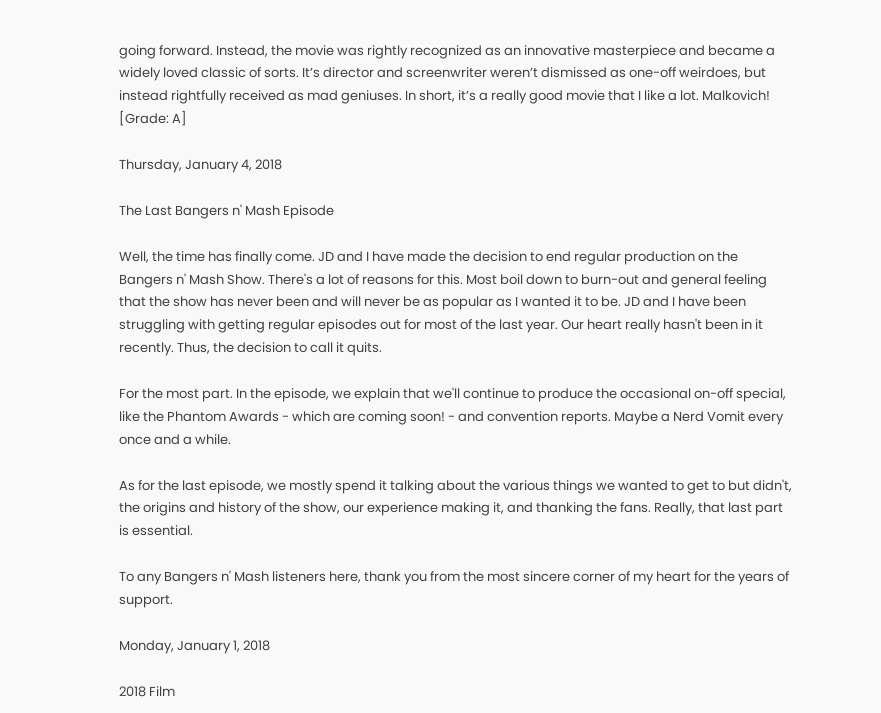going forward. Instead, the movie was rightly recognized as an innovative masterpiece and became a widely loved classic of sorts. It’s director and screenwriter weren’t dismissed as one-off weirdoes, but instead rightfully received as mad geniuses. In short, it’s a really good movie that I like a lot. Malkovich! [Grade: A]

Thursday, January 4, 2018

The Last Bangers n' Mash Episode

Well, the time has finally come. JD and I have made the decision to end regular production on the Bangers n' Mash Show. There's a lot of reasons for this. Most boil down to burn-out and general feeling that the show has never been and will never be as popular as I wanted it to be. JD and I have been struggling with getting regular episodes out for most of the last year. Our heart really hasn't been in it recently. Thus, the decision to call it quits.

For the most part. In the episode, we explain that we'll continue to produce the occasional on-off special, like the Phantom Awards - which are coming soon! - and convention reports. Maybe a Nerd Vomit every once and a while.

As for the last episode, we mostly spend it talking about the various things we wanted to get to but didn't, the origins and history of the show, our experience making it, and thanking the fans. Really, that last part is essential.

To any Bangers n' Mash listeners here, thank you from the most sincere corner of my heart for the years of support.

Monday, January 1, 2018

2018 Film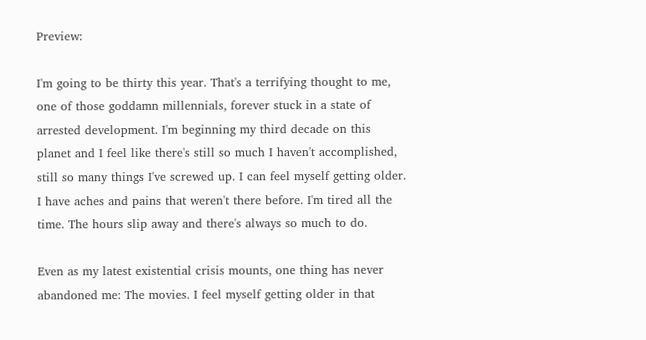Preview:

I'm going to be thirty this year. That's a terrifying thought to me, one of those goddamn millennials, forever stuck in a state of arrested development. I'm beginning my third decade on this planet and I feel like there's still so much I haven't accomplished, still so many things I've screwed up. I can feel myself getting older. I have aches and pains that weren't there before. I'm tired all the time. The hours slip away and there's always so much to do.

Even as my latest existential crisis mounts, one thing has never abandoned me: The movies. I feel myself getting older in that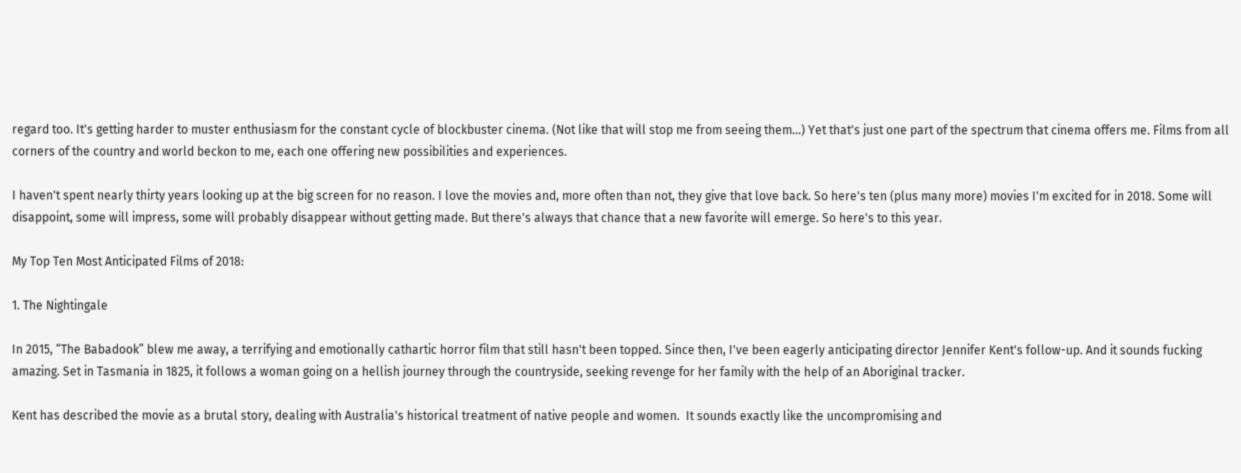regard too. It's getting harder to muster enthusiasm for the constant cycle of blockbuster cinema. (Not like that will stop me from seeing them...) Yet that's just one part of the spectrum that cinema offers me. Films from all corners of the country and world beckon to me, each one offering new possibilities and experiences.

I haven't spent nearly thirty years looking up at the big screen for no reason. I love the movies and, more often than not, they give that love back. So here's ten (plus many more) movies I'm excited for in 2018. Some will disappoint, some will impress, some will probably disappear without getting made. But there's always that chance that a new favorite will emerge. So here's to this year.

My Top Ten Most Anticipated Films of 2018:

1. The Nightingale

In 2015, “The Babadook” blew me away, a terrifying and emotionally cathartic horror film that still hasn't been topped. Since then, I've been eagerly anticipating director Jennifer Kent's follow-up. And it sounds fucking amazing. Set in Tasmania in 1825, it follows a woman going on a hellish journey through the countryside, seeking revenge for her family with the help of an Aboriginal tracker.

Kent has described the movie as a brutal story, dealing with Australia's historical treatment of native people and women.  It sounds exactly like the uncompromising and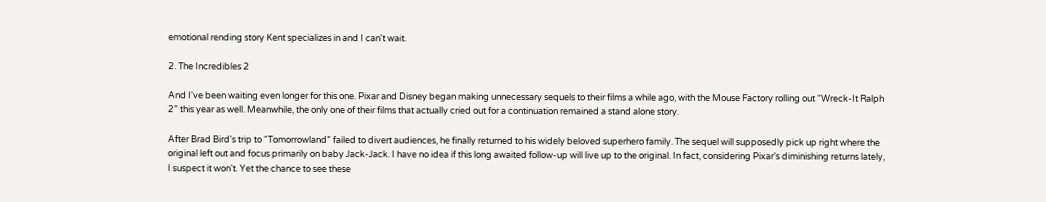emotional rending story Kent specializes in and I can't wait.

2. The Incredibles 2

And I've been waiting even longer for this one. Pixar and Disney began making unnecessary sequels to their films a while ago, with the Mouse Factory rolling out “Wreck-It Ralph 2” this year as well. Meanwhile, the only one of their films that actually cried out for a continuation remained a stand alone story.

After Brad Bird's trip to “Tomorrowland” failed to divert audiences, he finally returned to his widely beloved superhero family. The sequel will supposedly pick up right where the original left out and focus primarily on baby Jack-Jack. I have no idea if this long awaited follow-up will live up to the original. In fact, considering Pixar's diminishing returns lately, I suspect it won't. Yet the chance to see these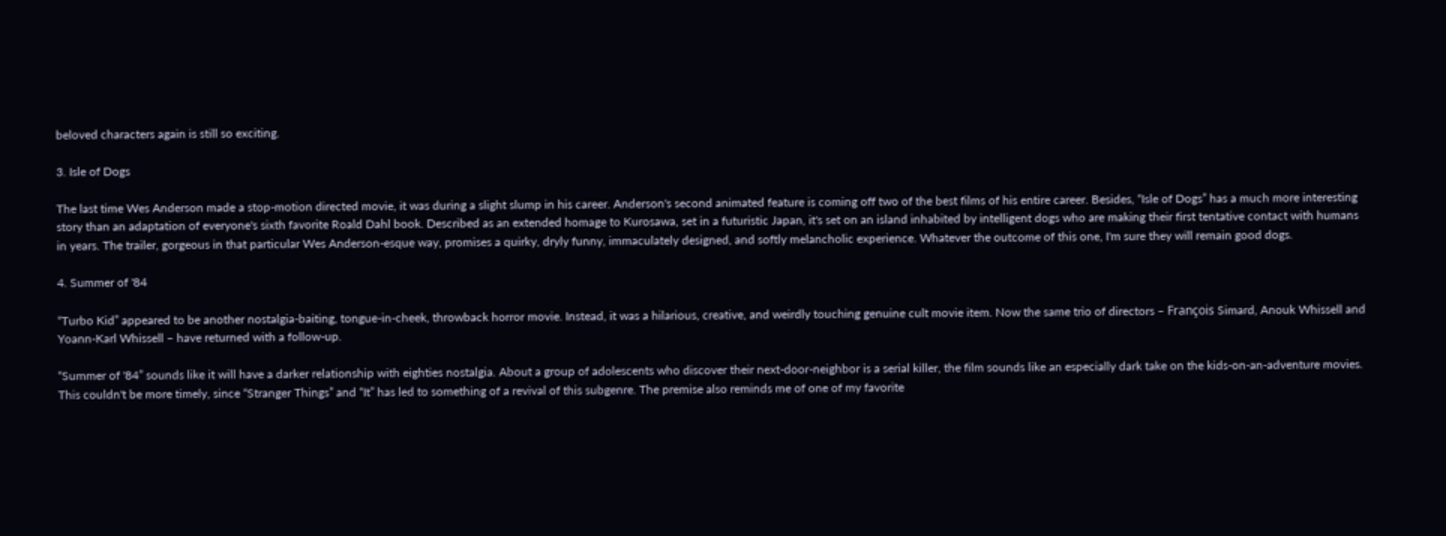beloved characters again is still so exciting.

3. Isle of Dogs

The last time Wes Anderson made a stop-motion directed movie, it was during a slight slump in his career. Anderson's second animated feature is coming off two of the best films of his entire career. Besides, “Isle of Dogs” has a much more interesting story than an adaptation of everyone's sixth favorite Roald Dahl book. Described as an extended homage to Kurosawa, set in a futuristic Japan, it's set on an island inhabited by intelligent dogs who are making their first tentative contact with humans in years. The trailer, gorgeous in that particular Wes Anderson-esque way, promises a quirky, dryly funny, immaculately designed, and softly melancholic experience. Whatever the outcome of this one, I'm sure they will remain good dogs.

4. Summer of '84

“Turbo Kid” appeared to be another nostalgia-baiting, tongue-in-cheek, throwback horror movie. Instead, it was a hilarious, creative, and weirdly touching genuine cult movie item. Now the same trio of directors – François Simard, Anouk Whissell and Yoann-Karl Whissell – have returned with a follow-up.

“Summer of '84” sounds like it will have a darker relationship with eighties nostalgia. About a group of adolescents who discover their next-door-neighbor is a serial killer, the film sounds like an especially dark take on the kids-on-an-adventure movies. This couldn't be more timely, since “Stranger Things” and “It” has led to something of a revival of this subgenre. The premise also reminds me of one of my favorite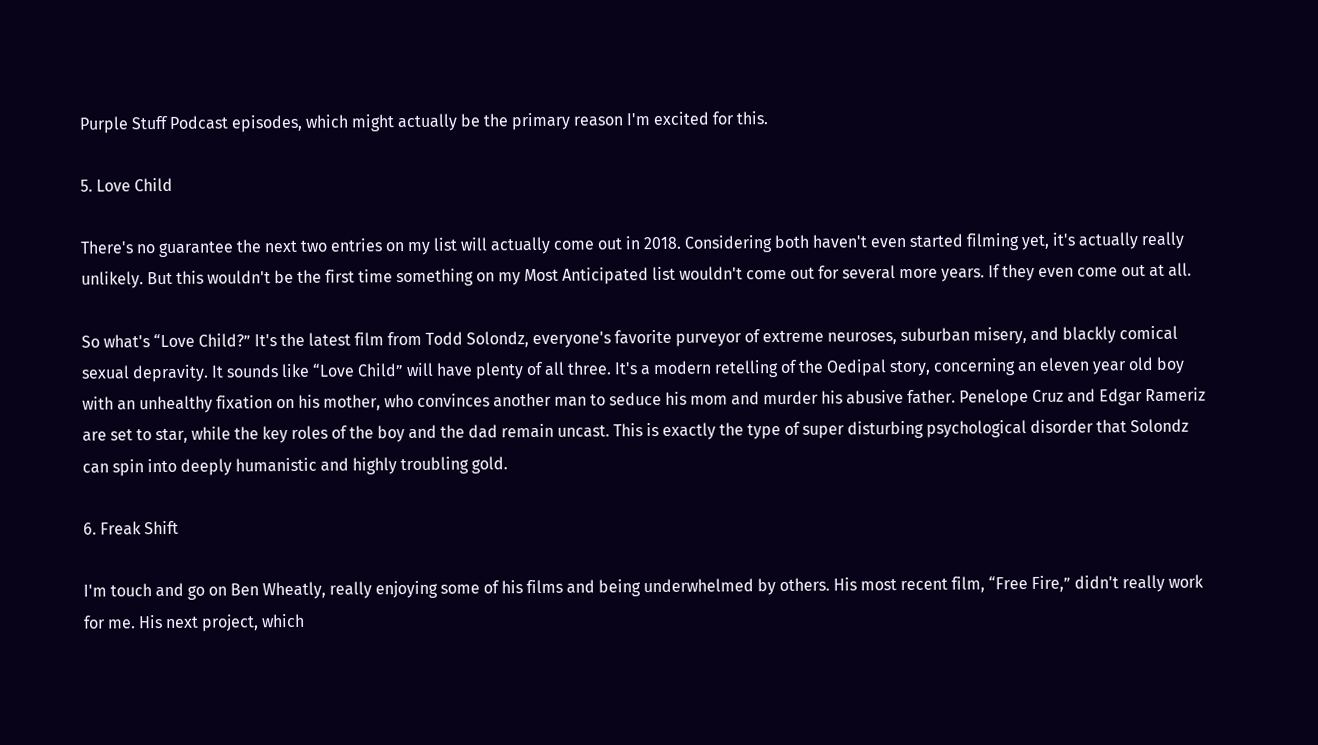Purple Stuff Podcast episodes, which might actually be the primary reason I'm excited for this.

5. Love Child

There's no guarantee the next two entries on my list will actually come out in 2018. Considering both haven't even started filming yet, it's actually really unlikely. But this wouldn't be the first time something on my Most Anticipated list wouldn't come out for several more years. If they even come out at all.

So what's “Love Child?” It's the latest film from Todd Solondz, everyone's favorite purveyor of extreme neuroses, suburban misery, and blackly comical sexual depravity. It sounds like “Love Child” will have plenty of all three. It's a modern retelling of the Oedipal story, concerning an eleven year old boy with an unhealthy fixation on his mother, who convinces another man to seduce his mom and murder his abusive father. Penelope Cruz and Edgar Rameriz are set to star, while the key roles of the boy and the dad remain uncast. This is exactly the type of super disturbing psychological disorder that Solondz can spin into deeply humanistic and highly troubling gold.

6. Freak Shift

I'm touch and go on Ben Wheatly, really enjoying some of his films and being underwhelmed by others. His most recent film, “Free Fire,” didn't really work for me. His next project, which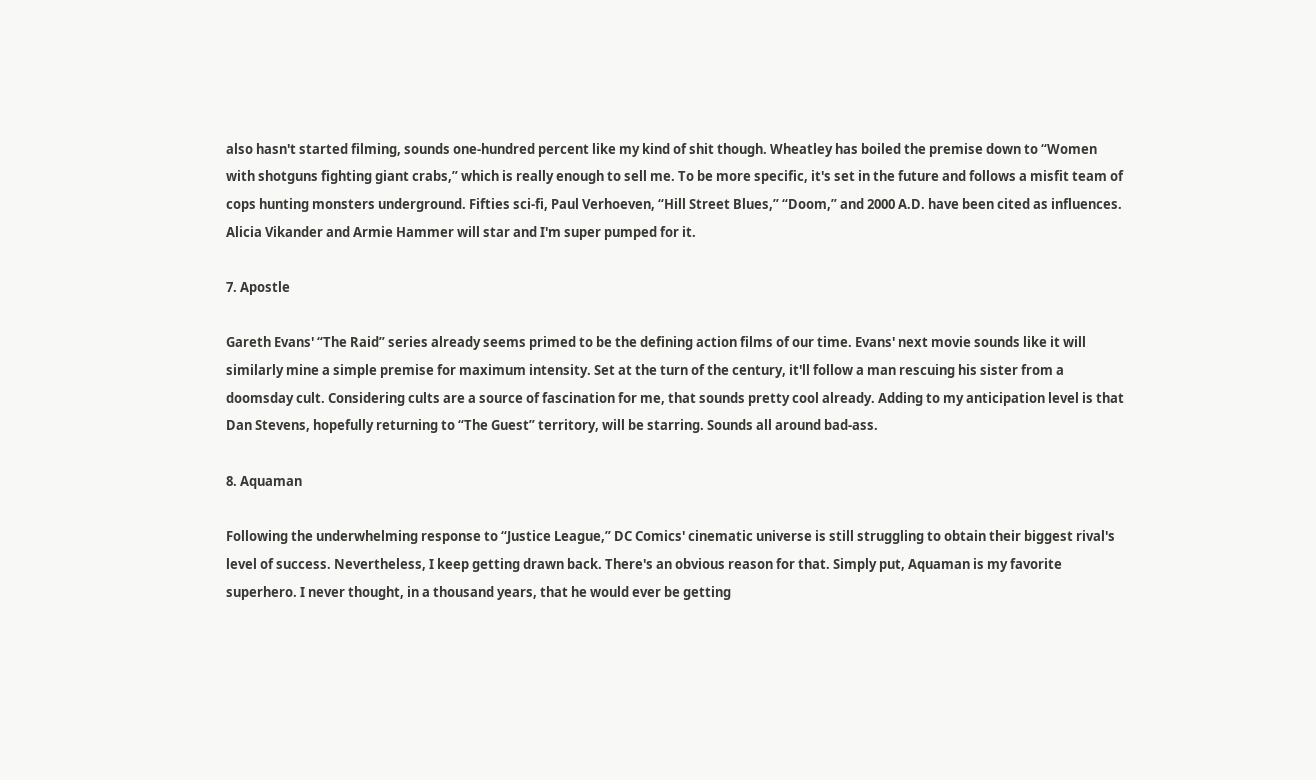also hasn't started filming, sounds one-hundred percent like my kind of shit though. Wheatley has boiled the premise down to “Women with shotguns fighting giant crabs,” which is really enough to sell me. To be more specific, it's set in the future and follows a misfit team of cops hunting monsters underground. Fifties sci-fi, Paul Verhoeven, “Hill Street Blues,” “Doom,” and 2000 A.D. have been cited as influences. Alicia Vikander and Armie Hammer will star and I'm super pumped for it.

7. Apostle

Gareth Evans' “The Raid” series already seems primed to be the defining action films of our time. Evans' next movie sounds like it will similarly mine a simple premise for maximum intensity. Set at the turn of the century, it'll follow a man rescuing his sister from a doomsday cult. Considering cults are a source of fascination for me, that sounds pretty cool already. Adding to my anticipation level is that Dan Stevens, hopefully returning to “The Guest” territory, will be starring. Sounds all around bad-ass.

8. Aquaman

Following the underwhelming response to “Justice League,” DC Comics' cinematic universe is still struggling to obtain their biggest rival's level of success. Nevertheless, I keep getting drawn back. There's an obvious reason for that. Simply put, Aquaman is my favorite superhero. I never thought, in a thousand years, that he would ever be getting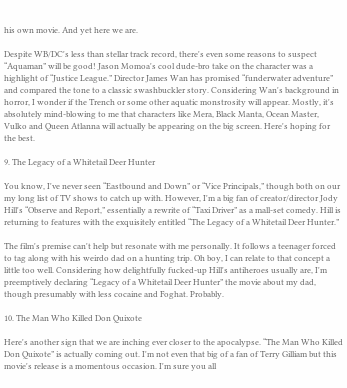his own movie. And yet here we are.

Despite WB/DC's less than stellar track record, there's even some reasons to suspect “Aquaman” will be good! Jason Momoa's cool dude-bro take on the character was a highlight of “Justice League.” Director James Wan has promised “funderwater adventure” and compared the tone to a classic swashbuckler story. Considering Wan's background in horror, I wonder if the Trench or some other aquatic monstrosity will appear. Mostly, it's absolutely mind-blowing to me that characters like Mera, Black Manta, Ocean Master, Vulko and Queen Atlanna will actually be appearing on the big screen. Here's hoping for the best.

9. The Legacy of a Whitetail Deer Hunter

You know, I've never seen “Eastbound and Down” or “Vice Principals,” though both on our my long list of TV shows to catch up with. However, I'm a big fan of creator/director Jody Hill's “Observe and Report,” essentially a rewrite of “Taxi Driver” as a mall-set comedy. Hill is returning to features with the exquisitely entitled “The Legacy of a Whitetail Deer Hunter.”

The film's premise can't help but resonate with me personally. It follows a teenager forced to tag along with his weirdo dad on a hunting trip. Oh boy, I can relate to that concept a little too well. Considering how delightfully fucked-up Hill's antiheroes usually are, I'm preemptively declaring “Legacy of a Whitetail Deer Hunter” the movie about my dad, though presumably with less cocaine and Foghat. Probably.

10. The Man Who Killed Don Quixote

Here's another sign that we are inching ever closer to the apocalypse. “The Man Who Killed Don Quixote” is actually coming out. I'm not even that big of a fan of Terry Gilliam but this movie's release is a momentous occasion. I'm sure you all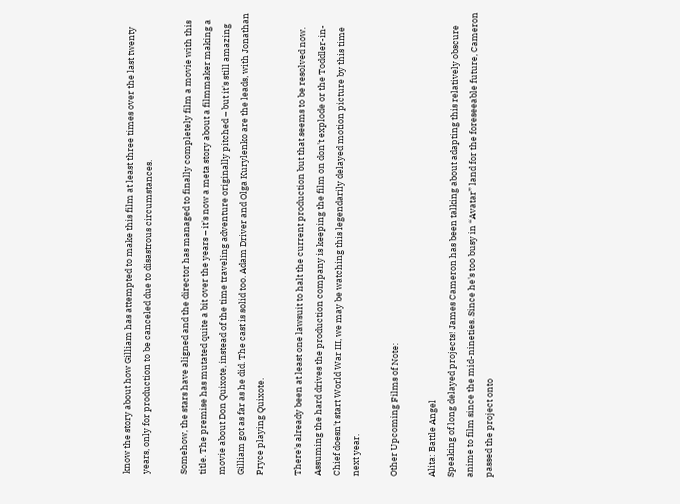know the story about how Gilliam has attempted to make this film at least three times over the last twenty years, only for production to be canceled due to disastrous circumstances.

Somehow, the stars have aligned and the director has managed to finally completely film a movie with this title. The premise has mutated quite a bit over the years – it's now a meta story about a filmmaker making a movie about Don Quixote, instead of the time traveling adventure originally pitched – but it's still amazing Gilliam got as far as he did. The cast is solid too. Adam Driver and Olga Kurylenko are the leads, with Jonathan Pryce playing Quixote.

There's already been at least one lawsuit to halt the current production but that seems to be resolved now. Assuming the hard drives the production company is keeping the film on don't explode or the Toddler-in-Chief doesn't start World War III, we may be watching this legendarily delayed motion picture by this time next year.

Other Upcoming Films of Note:

Alita: Battle Angel
Speaking of long delayed projects! James Cameron has been talking about adapting this relatively obscure anime to film since the mid-nineties. Since he's too busy in “Avatar” land for the foreseeable future, Cameron passed the project onto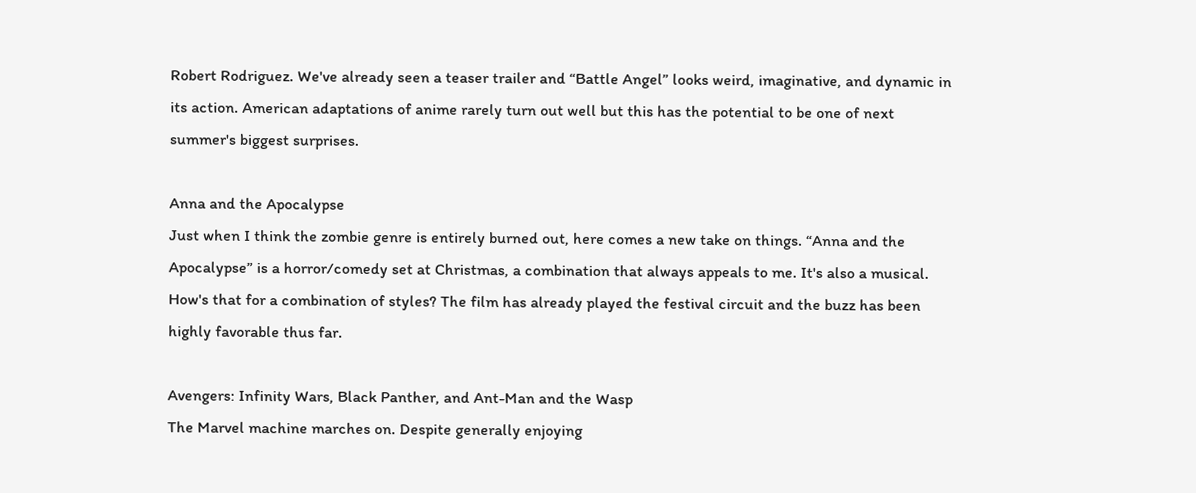Robert Rodriguez. We've already seen a teaser trailer and “Battle Angel” looks weird, imaginative, and dynamic in its action. American adaptations of anime rarely turn out well but this has the potential to be one of next summer's biggest surprises.

Anna and the Apocalypse
Just when I think the zombie genre is entirely burned out, here comes a new take on things. “Anna and the Apocalypse” is a horror/comedy set at Christmas, a combination that always appeals to me. It's also a musical. How's that for a combination of styles? The film has already played the festival circuit and the buzz has been highly favorable thus far.

Avengers: Infinity Wars, Black Panther, and Ant-Man and the Wasp
The Marvel machine marches on. Despite generally enjoying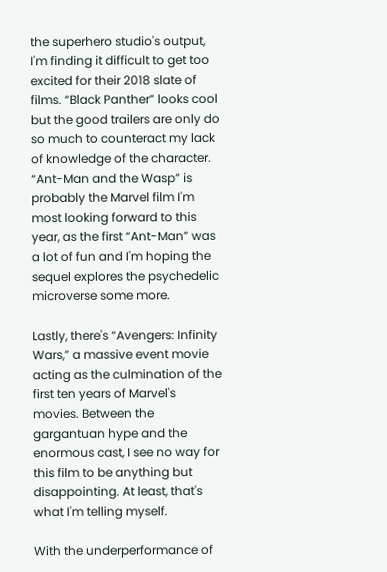the superhero studio's output, I'm finding it difficult to get too excited for their 2018 slate of films. “Black Panther” looks cool but the good trailers are only do so much to counteract my lack of knowledge of the character. “Ant-Man and the Wasp” is probably the Marvel film I'm most looking forward to this year, as the first “Ant-Man” was a lot of fun and I'm hoping the sequel explores the psychedelic microverse some more.

Lastly, there's “Avengers: Infinity Wars,” a massive event movie acting as the culmination of the first ten years of Marvel's movies. Between the gargantuan hype and the enormous cast, I see no way for this film to be anything but disappointing. At least, that's what I'm telling myself.

With the underperformance of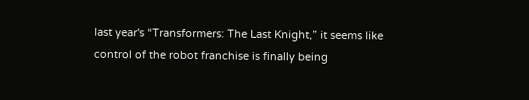last year's “Transformers: The Last Knight,” it seems like control of the robot franchise is finally being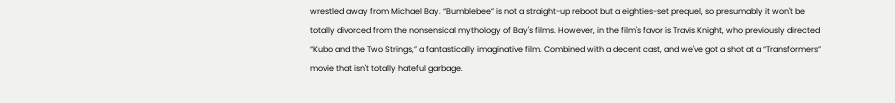wrestled away from Michael Bay. “Bumblebee” is not a straight-up reboot but a eighties-set prequel, so presumably it won't be totally divorced from the nonsensical mythology of Bay's films. However, in the film's favor is Travis Knight, who previously directed “Kubo and the Two Strings,” a fantastically imaginative film. Combined with a decent cast, and we've got a shot at a “Transformers” movie that isn't totally hateful garbage.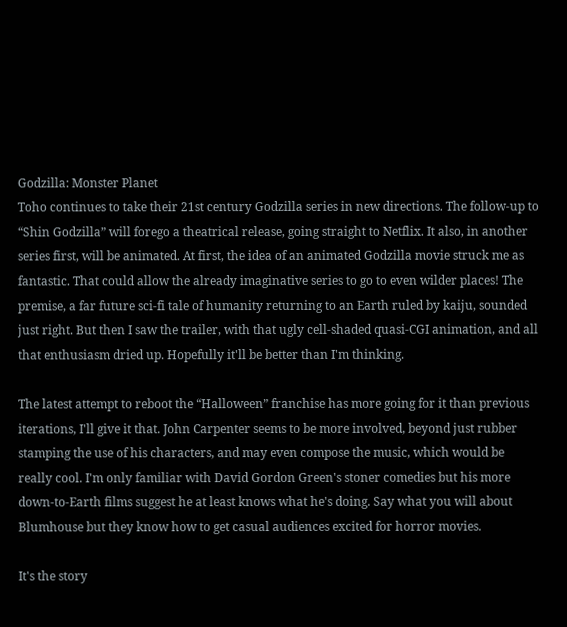Godzilla: Monster Planet
Toho continues to take their 21st century Godzilla series in new directions. The follow-up to “Shin Godzilla” will forego a theatrical release, going straight to Netflix. It also, in another series first, will be animated. At first, the idea of an animated Godzilla movie struck me as fantastic. That could allow the already imaginative series to go to even wilder places! The premise, a far future sci-fi tale of humanity returning to an Earth ruled by kaiju, sounded just right. But then I saw the trailer, with that ugly cell-shaded quasi-CGI animation, and all that enthusiasm dried up. Hopefully it'll be better than I'm thinking.

The latest attempt to reboot the “Halloween” franchise has more going for it than previous iterations, I'll give it that. John Carpenter seems to be more involved, beyond just rubber stamping the use of his characters, and may even compose the music, which would be really cool. I'm only familiar with David Gordon Green's stoner comedies but his more down-to-Earth films suggest he at least knows what he's doing. Say what you will about Blumhouse but they know how to get casual audiences excited for horror movies.

It's the story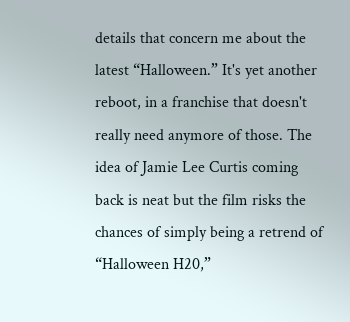details that concern me about the latest “Halloween.” It's yet another reboot, in a franchise that doesn't really need anymore of those. The idea of Jamie Lee Curtis coming back is neat but the film risks the chances of simply being a retrend of “Halloween H20,”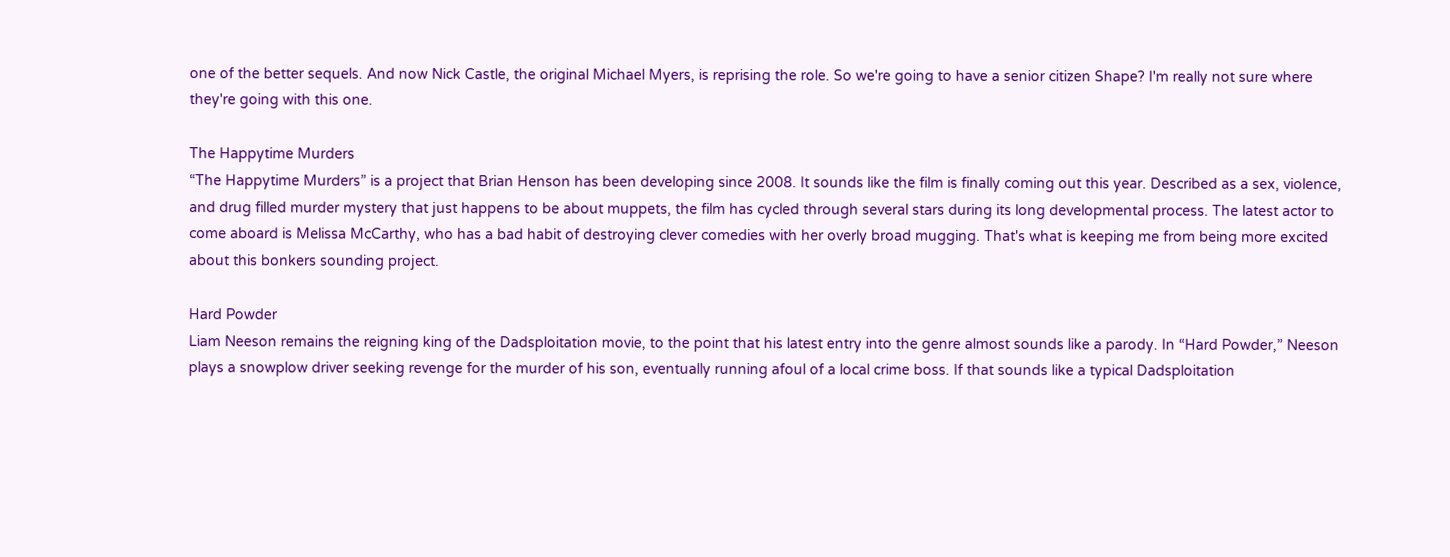one of the better sequels. And now Nick Castle, the original Michael Myers, is reprising the role. So we're going to have a senior citizen Shape? I'm really not sure where they're going with this one.

The Happytime Murders
“The Happytime Murders” is a project that Brian Henson has been developing since 2008. It sounds like the film is finally coming out this year. Described as a sex, violence, and drug filled murder mystery that just happens to be about muppets, the film has cycled through several stars during its long developmental process. The latest actor to come aboard is Melissa McCarthy, who has a bad habit of destroying clever comedies with her overly broad mugging. That's what is keeping me from being more excited about this bonkers sounding project.

Hard Powder
Liam Neeson remains the reigning king of the Dadsploitation movie, to the point that his latest entry into the genre almost sounds like a parody. In “Hard Powder,” Neeson plays a snowplow driver seeking revenge for the murder of his son, eventually running afoul of a local crime boss. If that sounds like a typical Dadsploitation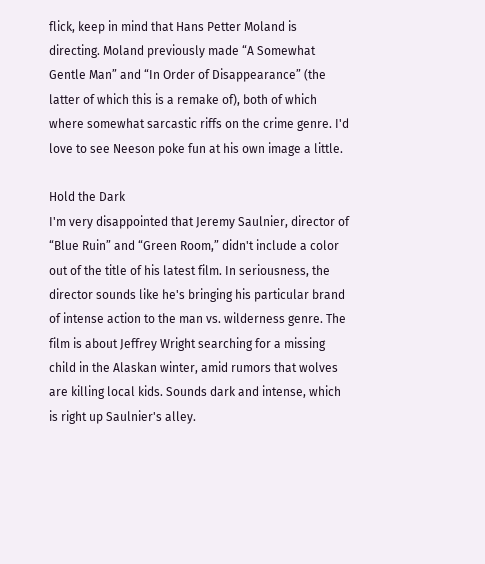flick, keep in mind that Hans Petter Moland is directing. Moland previously made “A Somewhat Gentle Man” and “In Order of Disappearance” (the latter of which this is a remake of), both of which where somewhat sarcastic riffs on the crime genre. I'd love to see Neeson poke fun at his own image a little.

Hold the Dark
I'm very disappointed that Jeremy Saulnier, director of “Blue Ruin” and “Green Room,” didn't include a color out of the title of his latest film. In seriousness, the director sounds like he's bringing his particular brand of intense action to the man vs. wilderness genre. The film is about Jeffrey Wright searching for a missing child in the Alaskan winter, amid rumors that wolves are killing local kids. Sounds dark and intense, which is right up Saulnier's alley.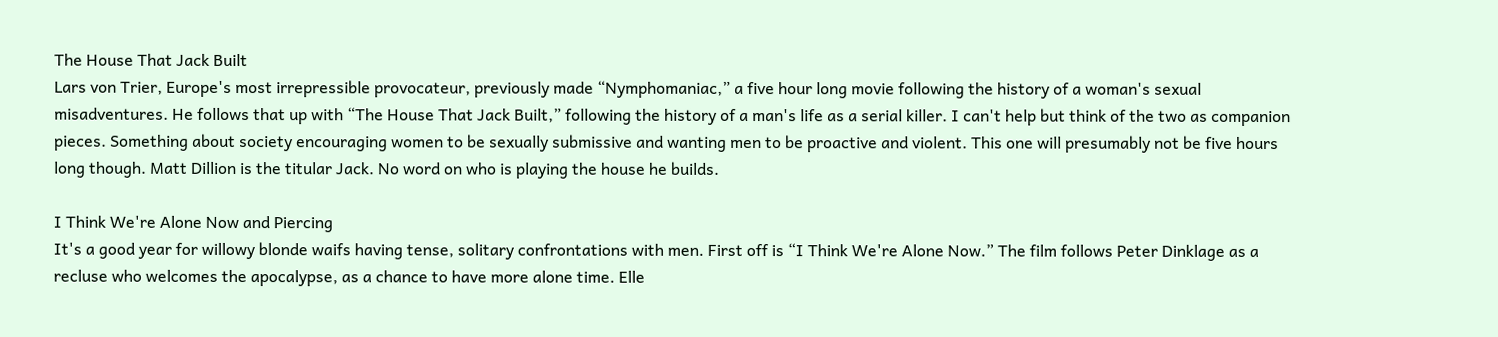The House That Jack Built
Lars von Trier, Europe's most irrepressible provocateur, previously made “Nymphomaniac,” a five hour long movie following the history of a woman's sexual misadventures. He follows that up with “The House That Jack Built,” following the history of a man's life as a serial killer. I can't help but think of the two as companion pieces. Something about society encouraging women to be sexually submissive and wanting men to be proactive and violent. This one will presumably not be five hours long though. Matt Dillion is the titular Jack. No word on who is playing the house he builds.

I Think We're Alone Now and Piercing
It's a good year for willowy blonde waifs having tense, solitary confrontations with men. First off is “I Think We're Alone Now.” The film follows Peter Dinklage as a recluse who welcomes the apocalypse, as a chance to have more alone time. Elle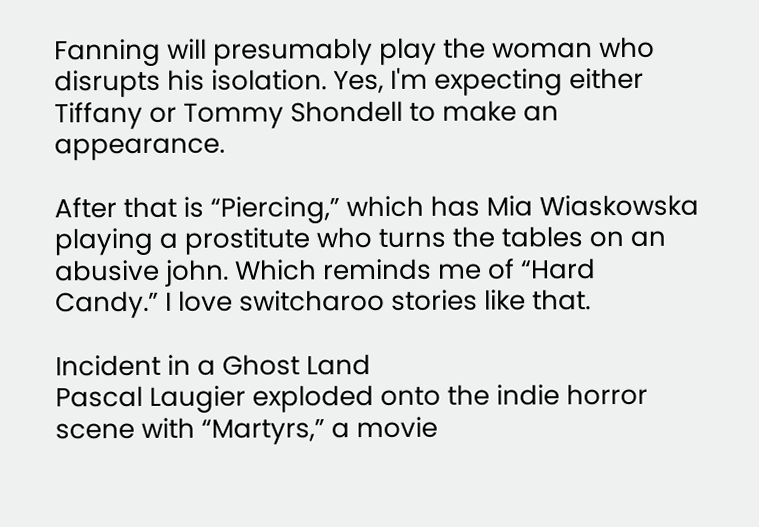Fanning will presumably play the woman who disrupts his isolation. Yes, I'm expecting either Tiffany or Tommy Shondell to make an appearance.

After that is “Piercing,” which has Mia Wiaskowska playing a prostitute who turns the tables on an abusive john. Which reminds me of “Hard Candy.” I love switcharoo stories like that.

Incident in a Ghost Land
Pascal Laugier exploded onto the indie horror scene with “Martyrs,” a movie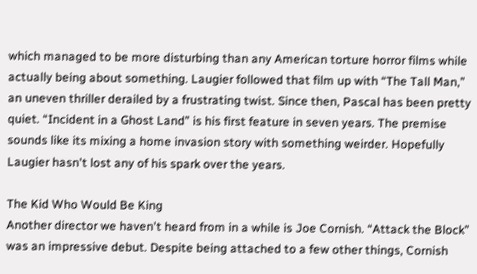which managed to be more disturbing than any American torture horror films while actually being about something. Laugier followed that film up with “The Tall Man,” an uneven thriller derailed by a frustrating twist. Since then, Pascal has been pretty quiet. “Incident in a Ghost Land” is his first feature in seven years. The premise sounds like its mixing a home invasion story with something weirder. Hopefully Laugier hasn't lost any of his spark over the years.

The Kid Who Would Be King
Another director we haven't heard from in a while is Joe Cornish. “Attack the Block” was an impressive debut. Despite being attached to a few other things, Cornish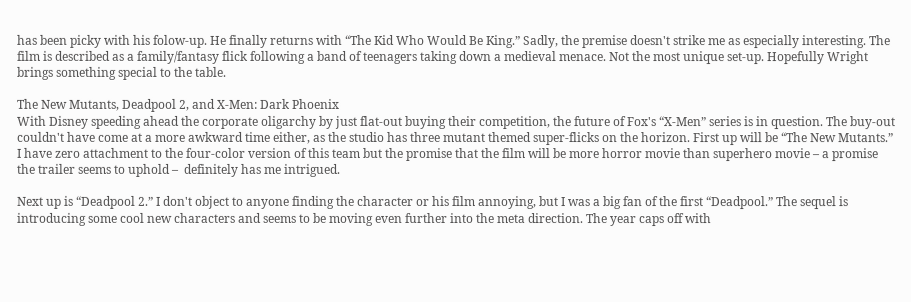has been picky with his folow-up. He finally returns with “The Kid Who Would Be King.” Sadly, the premise doesn't strike me as especially interesting. The film is described as a family/fantasy flick following a band of teenagers taking down a medieval menace. Not the most unique set-up. Hopefully Wright brings something special to the table.

The New Mutants, Deadpool 2, and X-Men: Dark Phoenix
With Disney speeding ahead the corporate oligarchy by just flat-out buying their competition, the future of Fox's “X-Men” series is in question. The buy-out couldn't have come at a more awkward time either, as the studio has three mutant themed super-flicks on the horizon. First up will be “The New Mutants.” I have zero attachment to the four-color version of this team but the promise that the film will be more horror movie than superhero movie – a promise the trailer seems to uphold –  definitely has me intrigued.

Next up is “Deadpool 2.” I don't object to anyone finding the character or his film annoying, but I was a big fan of the first “Deadpool.” The sequel is introducing some cool new characters and seems to be moving even further into the meta direction. The year caps off with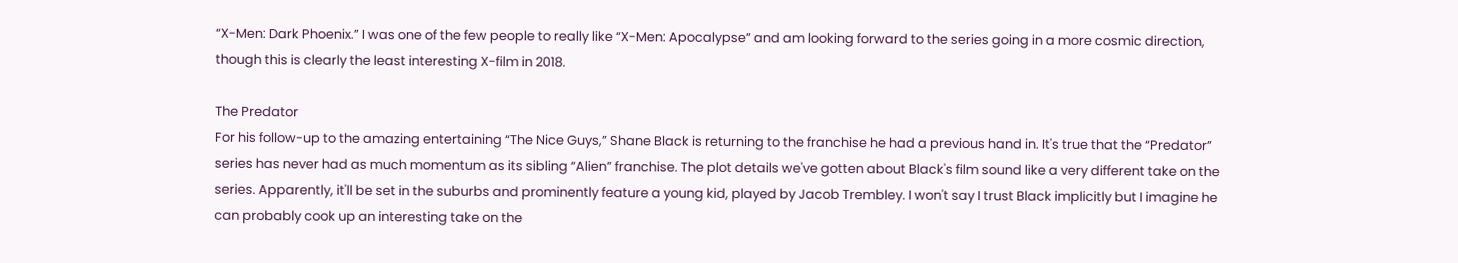“X-Men: Dark Phoenix.” I was one of the few people to really like “X-Men: Apocalypse” and am looking forward to the series going in a more cosmic direction, though this is clearly the least interesting X-film in 2018.

The Predator
For his follow-up to the amazing entertaining “The Nice Guys,” Shane Black is returning to the franchise he had a previous hand in. It's true that the “Predator” series has never had as much momentum as its sibling “Alien” franchise. The plot details we've gotten about Black's film sound like a very different take on the series. Apparently, it'll be set in the suburbs and prominently feature a young kid, played by Jacob Trembley. I won't say I trust Black implicitly but I imagine he can probably cook up an interesting take on the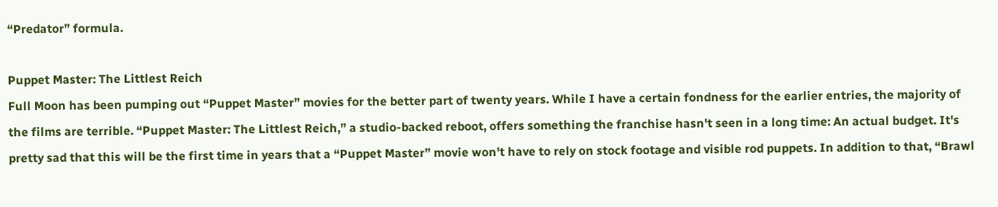“Predator” formula.

Puppet Master: The Littlest Reich
Full Moon has been pumping out “Puppet Master” movies for the better part of twenty years. While I have a certain fondness for the earlier entries, the majority of the films are terrible. “Puppet Master: The Littlest Reich,” a studio-backed reboot, offers something the franchise hasn't seen in a long time: An actual budget. It's pretty sad that this will be the first time in years that a “Puppet Master” movie won't have to rely on stock footage and visible rod puppets. In addition to that, “Brawl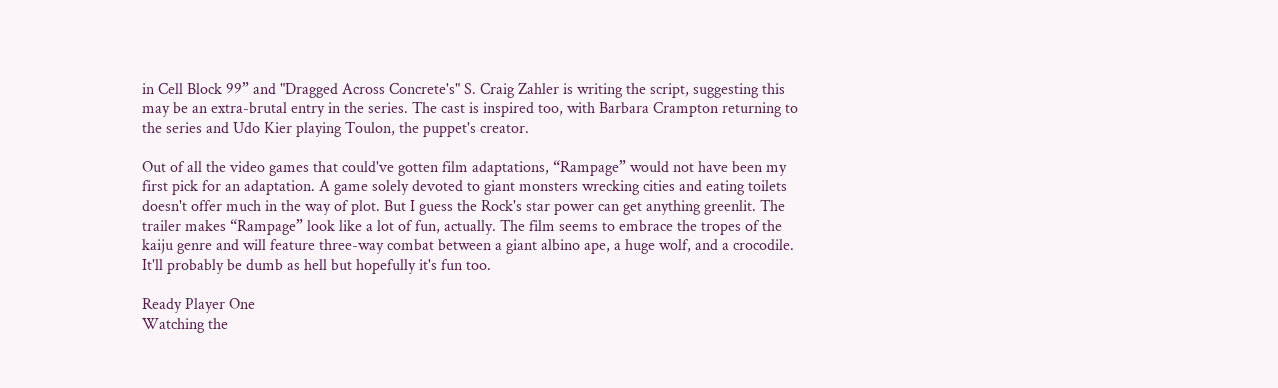in Cell Block 99” and "Dragged Across Concrete's" S. Craig Zahler is writing the script, suggesting this may be an extra-brutal entry in the series. The cast is inspired too, with Barbara Crampton returning to the series and Udo Kier playing Toulon, the puppet's creator.

Out of all the video games that could've gotten film adaptations, “Rampage” would not have been my first pick for an adaptation. A game solely devoted to giant monsters wrecking cities and eating toilets doesn't offer much in the way of plot. But I guess the Rock's star power can get anything greenlit. The trailer makes “Rampage” look like a lot of fun, actually. The film seems to embrace the tropes of the kaiju genre and will feature three-way combat between a giant albino ape, a huge wolf, and a crocodile. It'll probably be dumb as hell but hopefully it's fun too.

Ready Player One
Watching the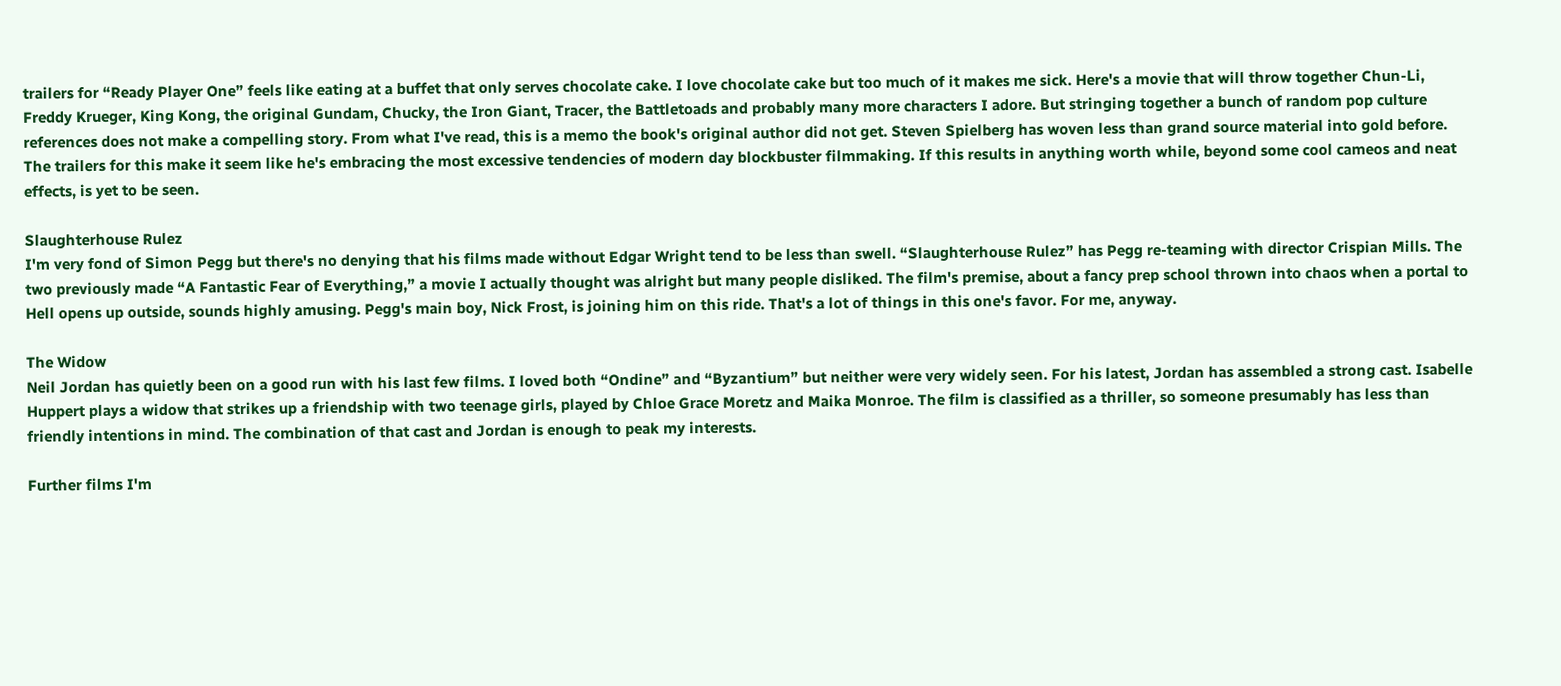trailers for “Ready Player One” feels like eating at a buffet that only serves chocolate cake. I love chocolate cake but too much of it makes me sick. Here's a movie that will throw together Chun-Li, Freddy Krueger, King Kong, the original Gundam, Chucky, the Iron Giant, Tracer, the Battletoads and probably many more characters I adore. But stringing together a bunch of random pop culture references does not make a compelling story. From what I've read, this is a memo the book's original author did not get. Steven Spielberg has woven less than grand source material into gold before. The trailers for this make it seem like he's embracing the most excessive tendencies of modern day blockbuster filmmaking. If this results in anything worth while, beyond some cool cameos and neat effects, is yet to be seen.

Slaughterhouse Rulez
I'm very fond of Simon Pegg but there's no denying that his films made without Edgar Wright tend to be less than swell. “Slaughterhouse Rulez” has Pegg re-teaming with director Crispian Mills. The two previously made “A Fantastic Fear of Everything,” a movie I actually thought was alright but many people disliked. The film's premise, about a fancy prep school thrown into chaos when a portal to Hell opens up outside, sounds highly amusing. Pegg's main boy, Nick Frost, is joining him on this ride. That's a lot of things in this one's favor. For me, anyway.

The Widow
Neil Jordan has quietly been on a good run with his last few films. I loved both “Ondine” and “Byzantium” but neither were very widely seen. For his latest, Jordan has assembled a strong cast. Isabelle Huppert plays a widow that strikes up a friendship with two teenage girls, played by Chloe Grace Moretz and Maika Monroe. The film is classified as a thriller, so someone presumably has less than friendly intentions in mind. The combination of that cast and Jordan is enough to peak my interests.

Further films I'm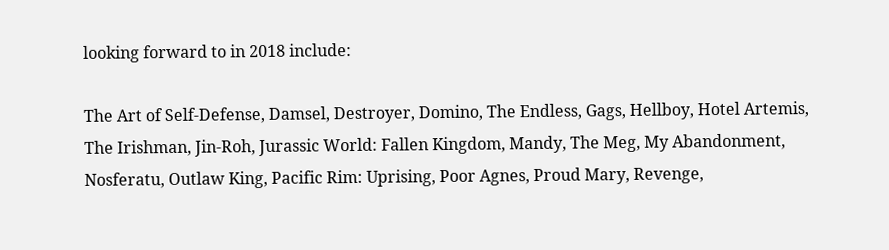looking forward to in 2018 include:

The Art of Self-Defense, Damsel, Destroyer, Domino, The Endless, Gags, Hellboy, Hotel Artemis, The Irishman, Jin-Roh, Jurassic World: Fallen Kingdom, Mandy, The Meg, My Abandonment, Nosferatu, Outlaw King, Pacific Rim: Uprising, Poor Agnes, Proud Mary, Revenge,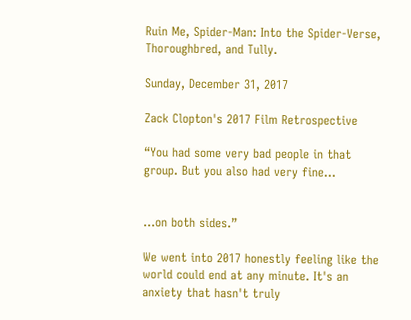Ruin Me, Spider-Man: Into the Spider-Verse, Thoroughbred, and Tully.

Sunday, December 31, 2017

Zack Clopton's 2017 Film Retrospective

“You had some very bad people in that group. But you also had very fine...


...on both sides.”

We went into 2017 honestly feeling like the world could end at any minute. It's an anxiety that hasn't truly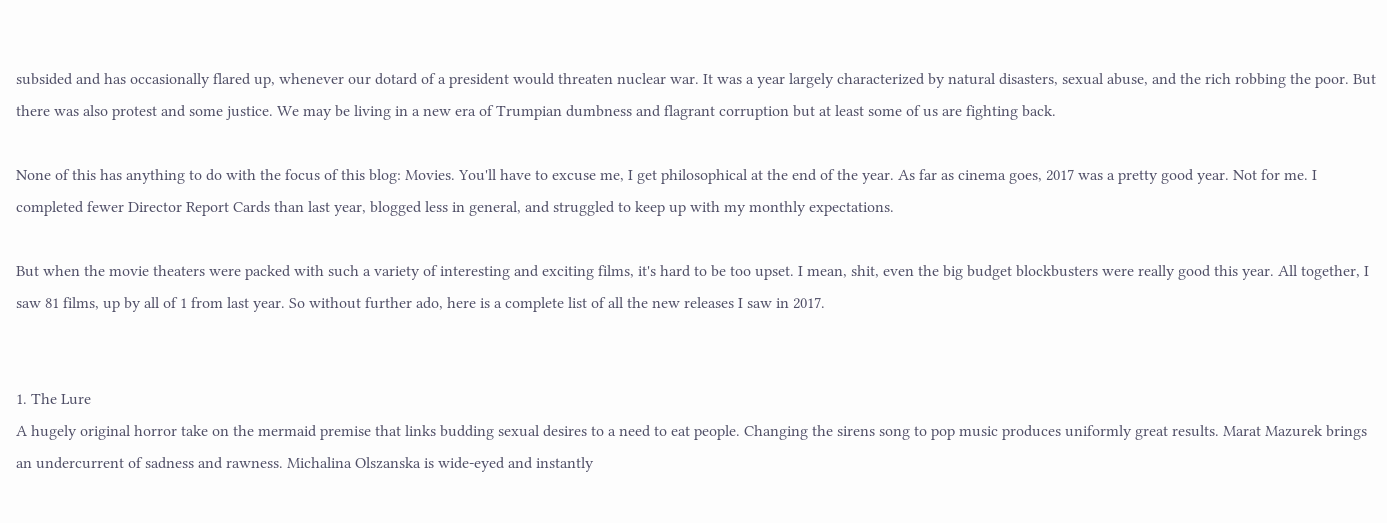subsided and has occasionally flared up, whenever our dotard of a president would threaten nuclear war. It was a year largely characterized by natural disasters, sexual abuse, and the rich robbing the poor. But there was also protest and some justice. We may be living in a new era of Trumpian dumbness and flagrant corruption but at least some of us are fighting back.

None of this has anything to do with the focus of this blog: Movies. You'll have to excuse me, I get philosophical at the end of the year. As far as cinema goes, 2017 was a pretty good year. Not for me. I completed fewer Director Report Cards than last year, blogged less in general, and struggled to keep up with my monthly expectations.

But when the movie theaters were packed with such a variety of interesting and exciting films, it's hard to be too upset. I mean, shit, even the big budget blockbusters were really good this year. All together, I saw 81 films, up by all of 1 from last year. So without further ado, here is a complete list of all the new releases I saw in 2017.


1. The Lure
A hugely original horror take on the mermaid premise that links budding sexual desires to a need to eat people. Changing the sirens song to pop music produces uniformly great results. Marat Mazurek brings an undercurrent of sadness and rawness. Michalina Olszanska is wide-eyed and instantly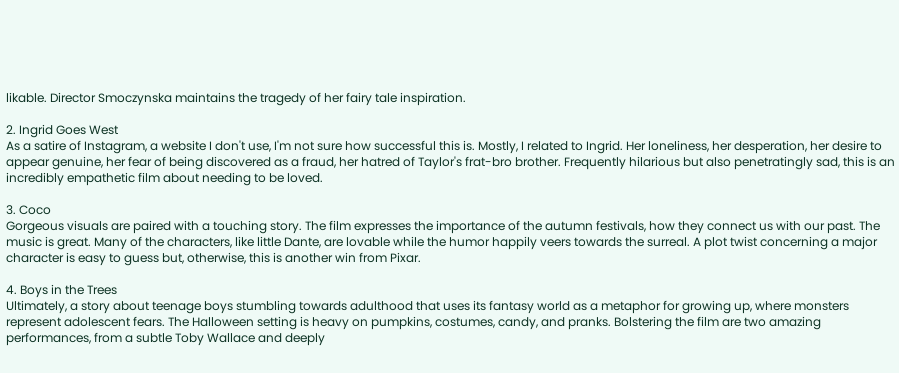likable. Director Smoczynska maintains the tragedy of her fairy tale inspiration.

2. Ingrid Goes West
As a satire of Instagram, a website I don't use, I'm not sure how successful this is. Mostly, I related to Ingrid. Her loneliness, her desperation, her desire to appear genuine, her fear of being discovered as a fraud, her hatred of Taylor's frat-bro brother. Frequently hilarious but also penetratingly sad, this is an incredibly empathetic film about needing to be loved.

3. Coco
Gorgeous visuals are paired with a touching story. The film expresses the importance of the autumn festivals, how they connect us with our past. The music is great. Many of the characters, like little Dante, are lovable while the humor happily veers towards the surreal. A plot twist concerning a major character is easy to guess but, otherwise, this is another win from Pixar.

4. Boys in the Trees
Ultimately, a story about teenage boys stumbling towards adulthood that uses its fantasy world as a metaphor for growing up, where monsters represent adolescent fears. The Halloween setting is heavy on pumpkins, costumes, candy, and pranks. Bolstering the film are two amazing performances, from a subtle Toby Wallace and deeply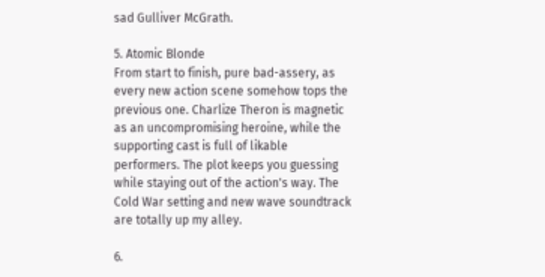sad Gulliver McGrath.

5. Atomic Blonde
From start to finish, pure bad-assery, as every new action scene somehow tops the previous one. Charlize Theron is magnetic as an uncompromising heroine, while the supporting cast is full of likable performers. The plot keeps you guessing while staying out of the action's way. The Cold War setting and new wave soundtrack are totally up my alley.

6.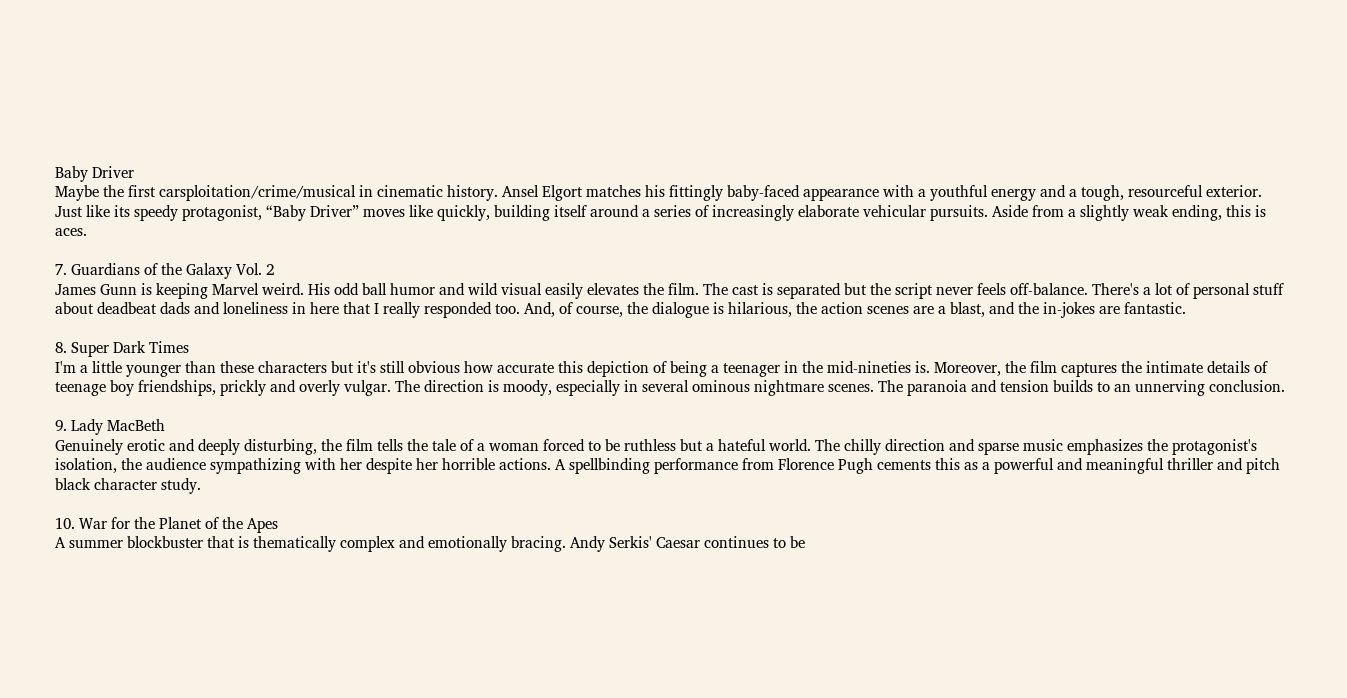Baby Driver
Maybe the first carsploitation/crime/musical in cinematic history. Ansel Elgort matches his fittingly baby-faced appearance with a youthful energy and a tough, resourceful exterior. Just like its speedy protagonist, “Baby Driver” moves like quickly, building itself around a series of increasingly elaborate vehicular pursuits. Aside from a slightly weak ending, this is aces.

7. Guardians of the Galaxy Vol. 2
James Gunn is keeping Marvel weird. His odd ball humor and wild visual easily elevates the film. The cast is separated but the script never feels off-balance. There's a lot of personal stuff about deadbeat dads and loneliness in here that I really responded too. And, of course, the dialogue is hilarious, the action scenes are a blast, and the in-jokes are fantastic.

8. Super Dark Times
I'm a little younger than these characters but it's still obvious how accurate this depiction of being a teenager in the mid-nineties is. Moreover, the film captures the intimate details of teenage boy friendships, prickly and overly vulgar. The direction is moody, especially in several ominous nightmare scenes. The paranoia and tension builds to an unnerving conclusion.

9. Lady MacBeth
Genuinely erotic and deeply disturbing, the film tells the tale of a woman forced to be ruthless but a hateful world. The chilly direction and sparse music emphasizes the protagonist's isolation, the audience sympathizing with her despite her horrible actions. A spellbinding performance from Florence Pugh cements this as a powerful and meaningful thriller and pitch black character study.

10. War for the Planet of the Apes
A summer blockbuster that is thematically complex and emotionally bracing. Andy Serkis' Caesar continues to be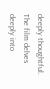deeply thoughtful. The film delves deeply into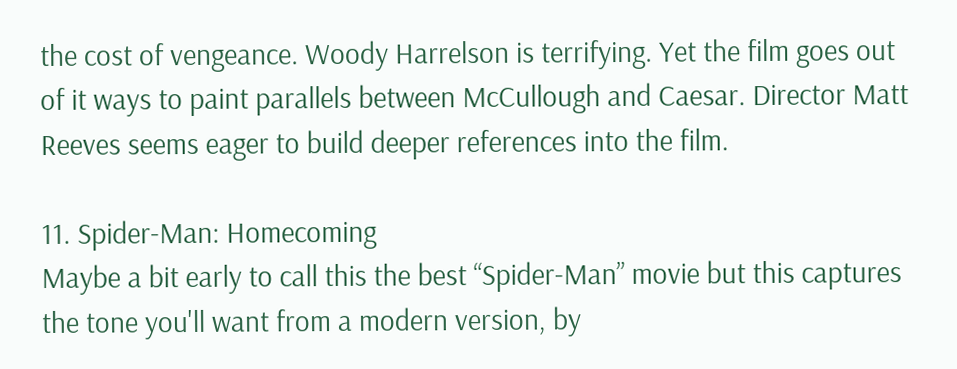the cost of vengeance. Woody Harrelson is terrifying. Yet the film goes out of it ways to paint parallels between McCullough and Caesar. Director Matt Reeves seems eager to build deeper references into the film.

11. Spider-Man: Homecoming
Maybe a bit early to call this the best “Spider-Man” movie but this captures the tone you'll want from a modern version, by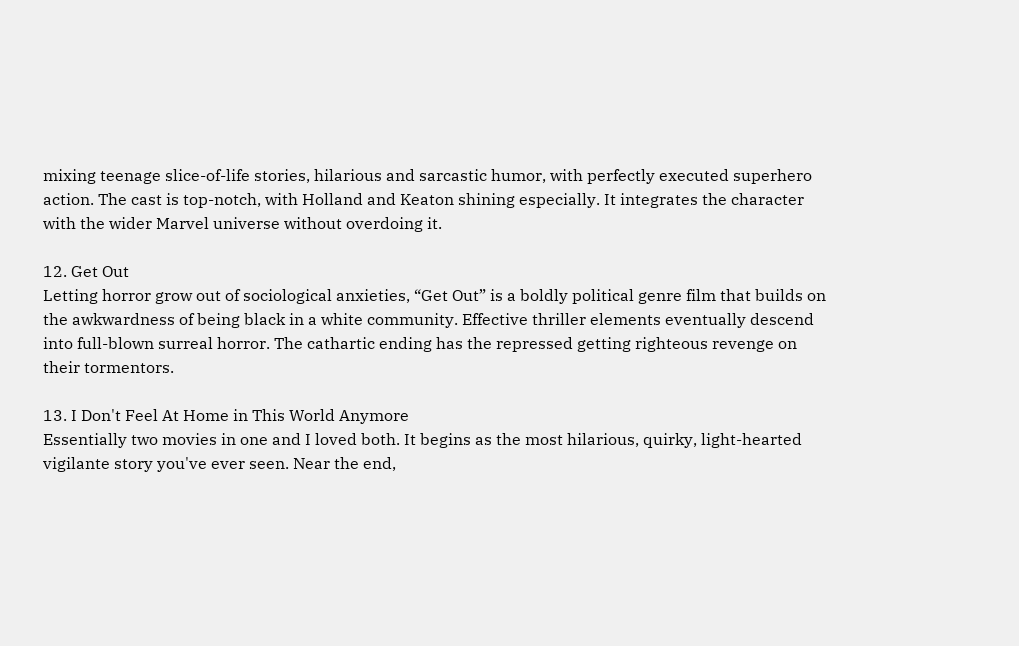mixing teenage slice-of-life stories, hilarious and sarcastic humor, with perfectly executed superhero action. The cast is top-notch, with Holland and Keaton shining especially. It integrates the character with the wider Marvel universe without overdoing it.

12. Get Out
Letting horror grow out of sociological anxieties, “Get Out” is a boldly political genre film that builds on the awkwardness of being black in a white community. Effective thriller elements eventually descend into full-blown surreal horror. The cathartic ending has the repressed getting righteous revenge on their tormentors.

13. I Don't Feel At Home in This World Anymore
Essentially two movies in one and I loved both. It begins as the most hilarious, quirky, light-hearted vigilante story you've ever seen. Near the end,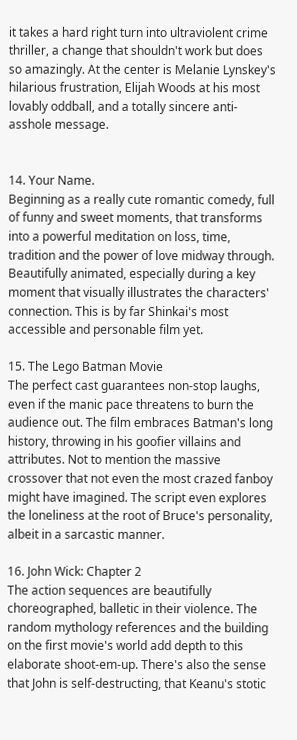it takes a hard right turn into ultraviolent crime thriller, a change that shouldn't work but does so amazingly. At the center is Melanie Lynskey's hilarious frustration, Elijah Woods at his most lovably oddball, and a totally sincere anti-asshole message.


14. Your Name.
Beginning as a really cute romantic comedy, full of funny and sweet moments, that transforms into a powerful meditation on loss, time, tradition and the power of love midway through. Beautifully animated, especially during a key moment that visually illustrates the characters' connection. This is by far Shinkai's most accessible and personable film yet.

15. The Lego Batman Movie
The perfect cast guarantees non-stop laughs, even if the manic pace threatens to burn the audience out. The film embraces Batman's long history, throwing in his goofier villains and attributes. Not to mention the massive crossover that not even the most crazed fanboy might have imagined. The script even explores the loneliness at the root of Bruce's personality, albeit in a sarcastic manner.

16. John Wick: Chapter 2
The action sequences are beautifully choreographed, balletic in their violence. The random mythology references and the building on the first movie's world add depth to this elaborate shoot-em-up. There's also the sense that John is self-destructing, that Keanu's stotic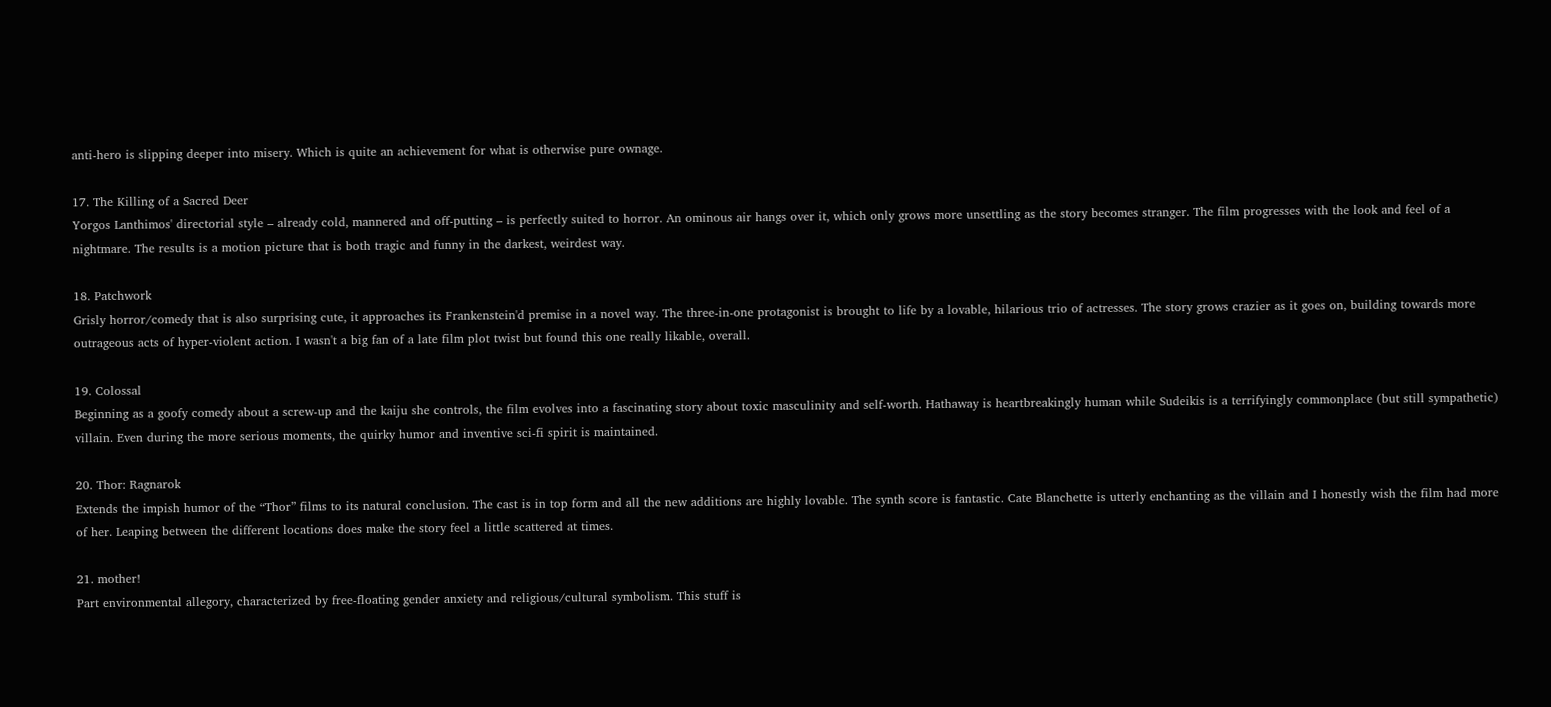anti-hero is slipping deeper into misery. Which is quite an achievement for what is otherwise pure ownage.

17. The Killing of a Sacred Deer
Yorgos Lanthimos' directorial style – already cold, mannered and off-putting – is perfectly suited to horror. An ominous air hangs over it, which only grows more unsettling as the story becomes stranger. The film progresses with the look and feel of a nightmare. The results is a motion picture that is both tragic and funny in the darkest, weirdest way.

18. Patchwork
Grisly horror/comedy that is also surprising cute, it approaches its Frankenstein'd premise in a novel way. The three-in-one protagonist is brought to life by a lovable, hilarious trio of actresses. The story grows crazier as it goes on, building towards more outrageous acts of hyper-violent action. I wasn't a big fan of a late film plot twist but found this one really likable, overall.

19. Colossal
Beginning as a goofy comedy about a screw-up and the kaiju she controls, the film evolves into a fascinating story about toxic masculinity and self-worth. Hathaway is heartbreakingly human while Sudeikis is a terrifyingly commonplace (but still sympathetic) villain. Even during the more serious moments, the quirky humor and inventive sci-fi spirit is maintained.

20. Thor: Ragnarok
Extends the impish humor of the “Thor” films to its natural conclusion. The cast is in top form and all the new additions are highly lovable. The synth score is fantastic. Cate Blanchette is utterly enchanting as the villain and I honestly wish the film had more of her. Leaping between the different locations does make the story feel a little scattered at times.

21. mother!
Part environmental allegory, characterized by free-floating gender anxiety and religious/cultural symbolism. This stuff is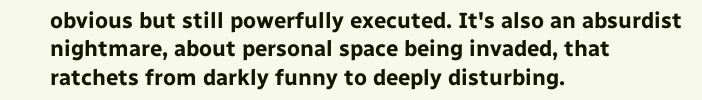obvious but still powerfully executed. It's also an absurdist nightmare, about personal space being invaded, that ratchets from darkly funny to deeply disturbing.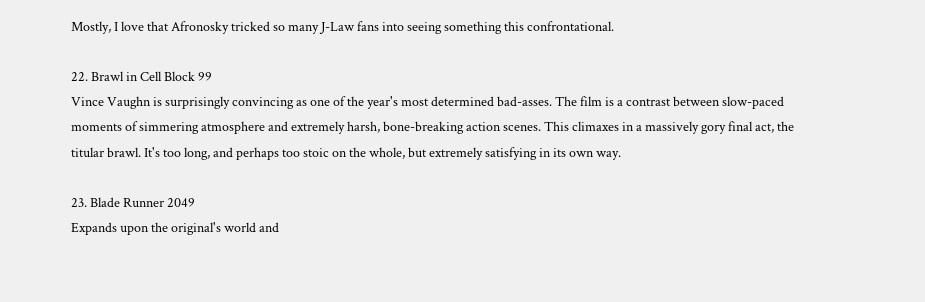Mostly, I love that Afronosky tricked so many J-Law fans into seeing something this confrontational.

22. Brawl in Cell Block 99
Vince Vaughn is surprisingly convincing as one of the year's most determined bad-asses. The film is a contrast between slow-paced moments of simmering atmosphere and extremely harsh, bone-breaking action scenes. This climaxes in a massively gory final act, the titular brawl. It's too long, and perhaps too stoic on the whole, but extremely satisfying in its own way.

23. Blade Runner 2049
Expands upon the original's world and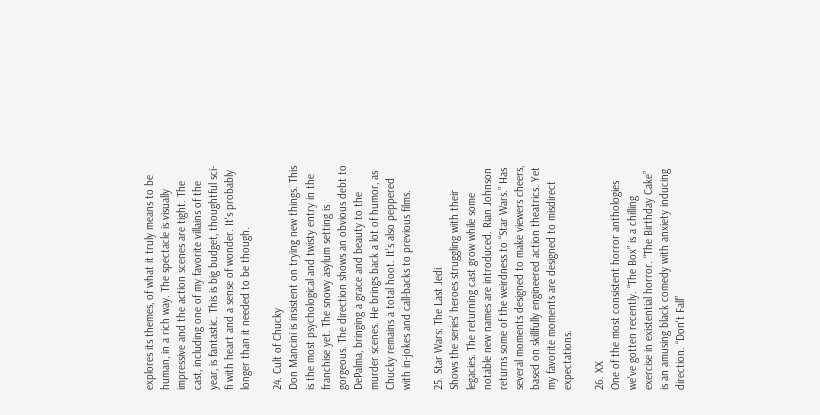explores its themes, of what it truly means to be human, in a rich way. The spectacle is visually impressive and the action scenes are tight. The cast, including one of my favorite villains of the year, is fantastic. This is big budget, thoughtful sci-fi with heart and a sense of wonder. It's probably longer than it needed to be though.

24. Cult of Chucky
Don Mancini is insistent on trying new things. This is the most psychological and twisty entry in the franchise yet. The snowy asylum setting is gorgeous. The direction shows an obvious debt to DePalma, bringing a grace and beauty to the murder scenes. He brings back a lot of humor, as Chucky remains a total hoot. It's also peppered with in-jokes and call-backs to previous films.

25. Star Wars: The Last Jedi
Shows the series' heroes struggling with their legacies. The returning cast grow while some notable new names are introduced. Rian Johnson returns some of the weirdness to “Star Wars.” Has several moments designed to make viewers cheers, based on skillfully engineered action theatrics. Yet my favorite moments are designed to misdirect expectations.

26. XX
One of the most consistent horror anthologies we've gotten recently. “The Box” is a chilling exercise in existential horror. “The Birthday Cake” is an amusing black comedy with anxiety inducing direction. “Don't Fall”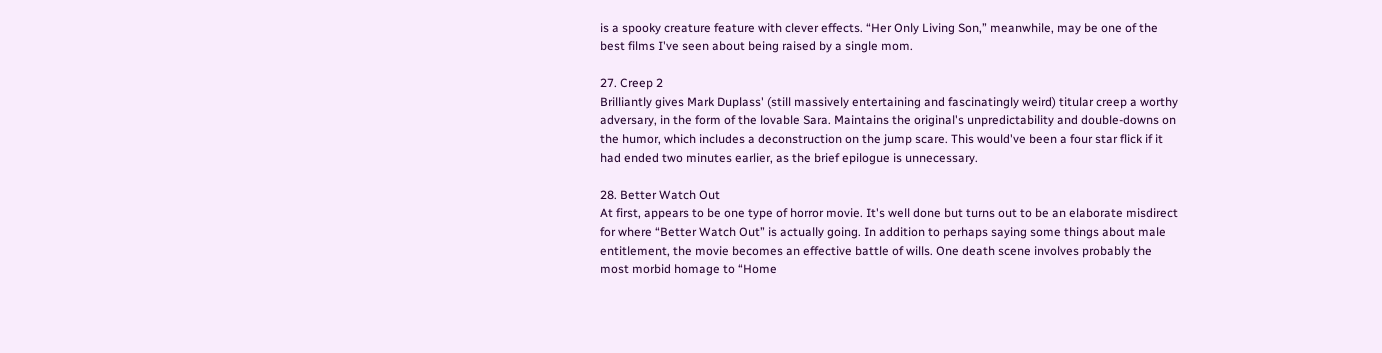is a spooky creature feature with clever effects. “Her Only Living Son,” meanwhile, may be one of the best films I've seen about being raised by a single mom.

27. Creep 2
Brilliantly gives Mark Duplass' (still massively entertaining and fascinatingly weird) titular creep a worthy adversary, in the form of the lovable Sara. Maintains the original's unpredictability and double-downs on the humor, which includes a deconstruction on the jump scare. This would've been a four star flick if it had ended two minutes earlier, as the brief epilogue is unnecessary.

28. Better Watch Out
At first, appears to be one type of horror movie. It's well done but turns out to be an elaborate misdirect for where “Better Watch Out” is actually going. In addition to perhaps saying some things about male entitlement, the movie becomes an effective battle of wills. One death scene involves probably the most morbid homage to “Home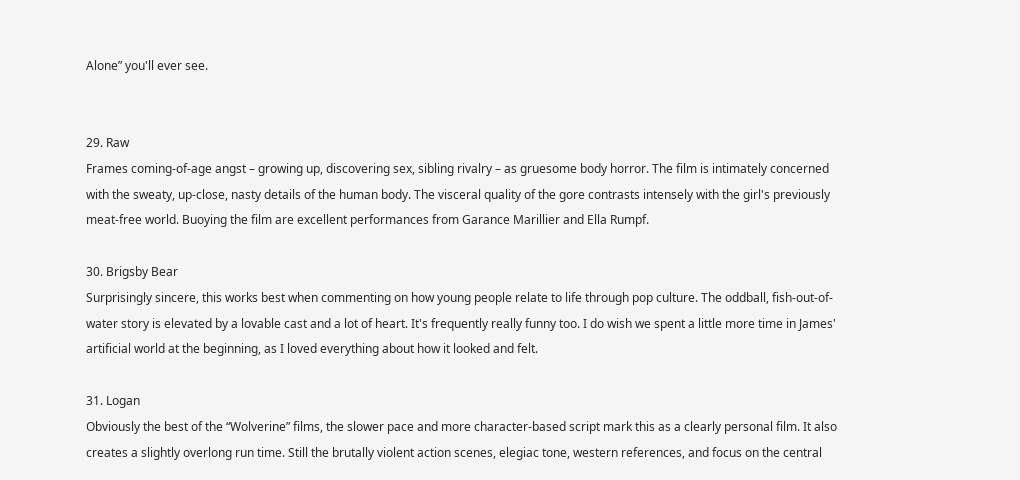Alone” you'll ever see.


29. Raw
Frames coming-of-age angst – growing up, discovering sex, sibling rivalry – as gruesome body horror. The film is intimately concerned with the sweaty, up-close, nasty details of the human body. The visceral quality of the gore contrasts intensely with the girl's previously meat-free world. Buoying the film are excellent performances from Garance Marillier and Ella Rumpf.

30. Brigsby Bear
Surprisingly sincere, this works best when commenting on how young people relate to life through pop culture. The oddball, fish-out-of-water story is elevated by a lovable cast and a lot of heart. It's frequently really funny too. I do wish we spent a little more time in James' artificial world at the beginning, as I loved everything about how it looked and felt.

31. Logan
Obviously the best of the “Wolverine” films, the slower pace and more character-based script mark this as a clearly personal film. It also creates a slightly overlong run time. Still the brutally violent action scenes, elegiac tone, western references, and focus on the central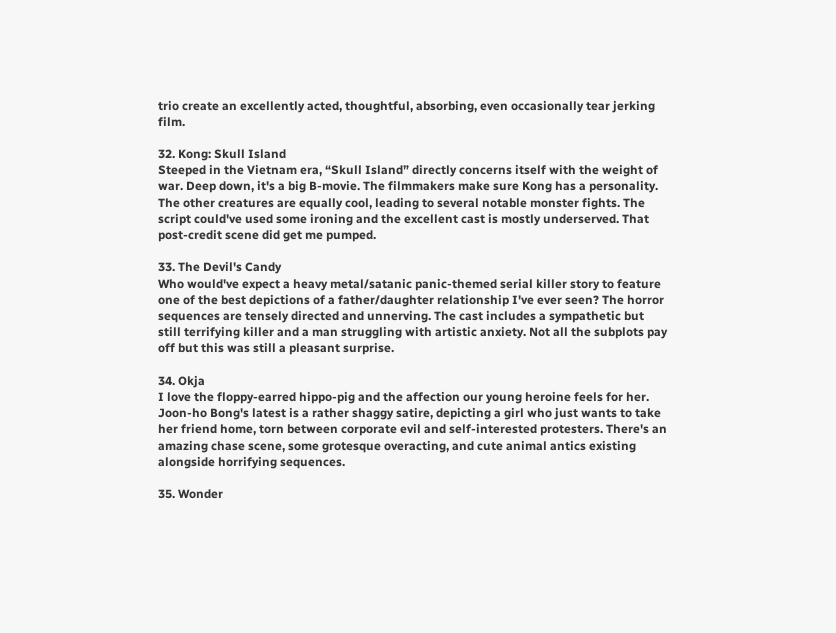trio create an excellently acted, thoughtful, absorbing, even occasionally tear jerking film.

32. Kong: Skull Island
Steeped in the Vietnam era, “Skull Island” directly concerns itself with the weight of war. Deep down, it's a big B-movie. The filmmakers make sure Kong has a personality. The other creatures are equally cool, leading to several notable monster fights. The script could've used some ironing and the excellent cast is mostly underserved. That post-credit scene did get me pumped.

33. The Devil's Candy
Who would've expect a heavy metal/satanic panic-themed serial killer story to feature one of the best depictions of a father/daughter relationship I've ever seen? The horror sequences are tensely directed and unnerving. The cast includes a sympathetic but still terrifying killer and a man struggling with artistic anxiety. Not all the subplots pay off but this was still a pleasant surprise.

34. Okja
I love the floppy-earred hippo-pig and the affection our young heroine feels for her. Joon-ho Bong's latest is a rather shaggy satire, depicting a girl who just wants to take her friend home, torn between corporate evil and self-interested protesters. There's an amazing chase scene, some grotesque overacting, and cute animal antics existing alongside horrifying sequences.

35. Wonder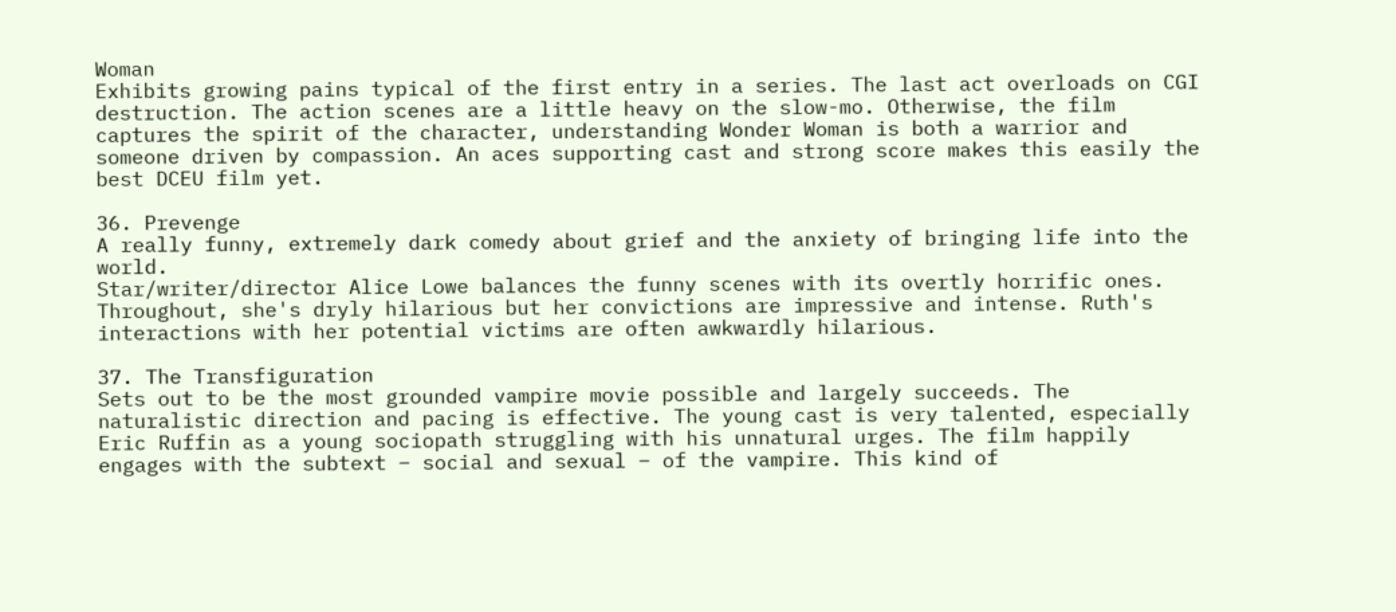Woman
Exhibits growing pains typical of the first entry in a series. The last act overloads on CGI destruction. The action scenes are a little heavy on the slow-mo. Otherwise, the film captures the spirit of the character, understanding Wonder Woman is both a warrior and someone driven by compassion. An aces supporting cast and strong score makes this easily the best DCEU film yet.

36. Prevenge
A really funny, extremely dark comedy about grief and the anxiety of bringing life into the world.
Star/writer/director Alice Lowe balances the funny scenes with its overtly horrific ones. Throughout, she's dryly hilarious but her convictions are impressive and intense. Ruth's interactions with her potential victims are often awkwardly hilarious.

37. The Transfiguration
Sets out to be the most grounded vampire movie possible and largely succeeds. The naturalistic direction and pacing is effective. The young cast is very talented, especially Eric Ruffin as a young sociopath struggling with his unnatural urges. The film happily engages with the subtext – social and sexual – of the vampire. This kind of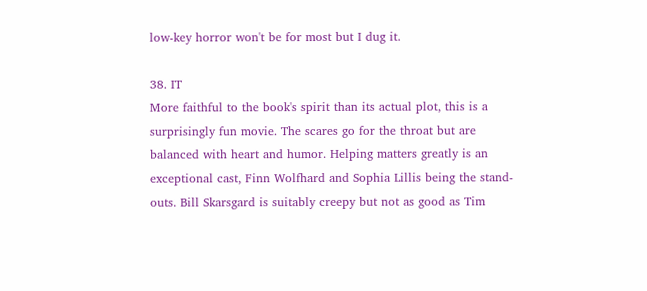low-key horror won't be for most but I dug it.

38. IT
More faithful to the book's spirit than its actual plot, this is a surprisingly fun movie. The scares go for the throat but are balanced with heart and humor. Helping matters greatly is an exceptional cast, Finn Wolfhard and Sophia Lillis being the stand-outs. Bill Skarsgard is suitably creepy but not as good as Tim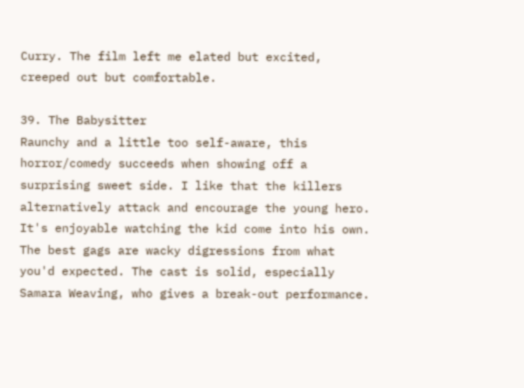Curry. The film left me elated but excited, creeped out but comfortable.

39. The Babysitter
Raunchy and a little too self-aware, this horror/comedy succeeds when showing off a surprising sweet side. I like that the killers alternatively attack and encourage the young hero. It's enjoyable watching the kid come into his own. The best gags are wacky digressions from what you'd expected. The cast is solid, especially Samara Weaving, who gives a break-out performance.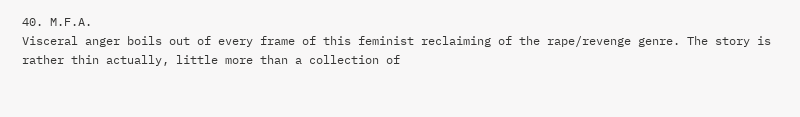40. M.F.A.
Visceral anger boils out of every frame of this feminist reclaiming of the rape/revenge genre. The story is rather thin actually, little more than a collection of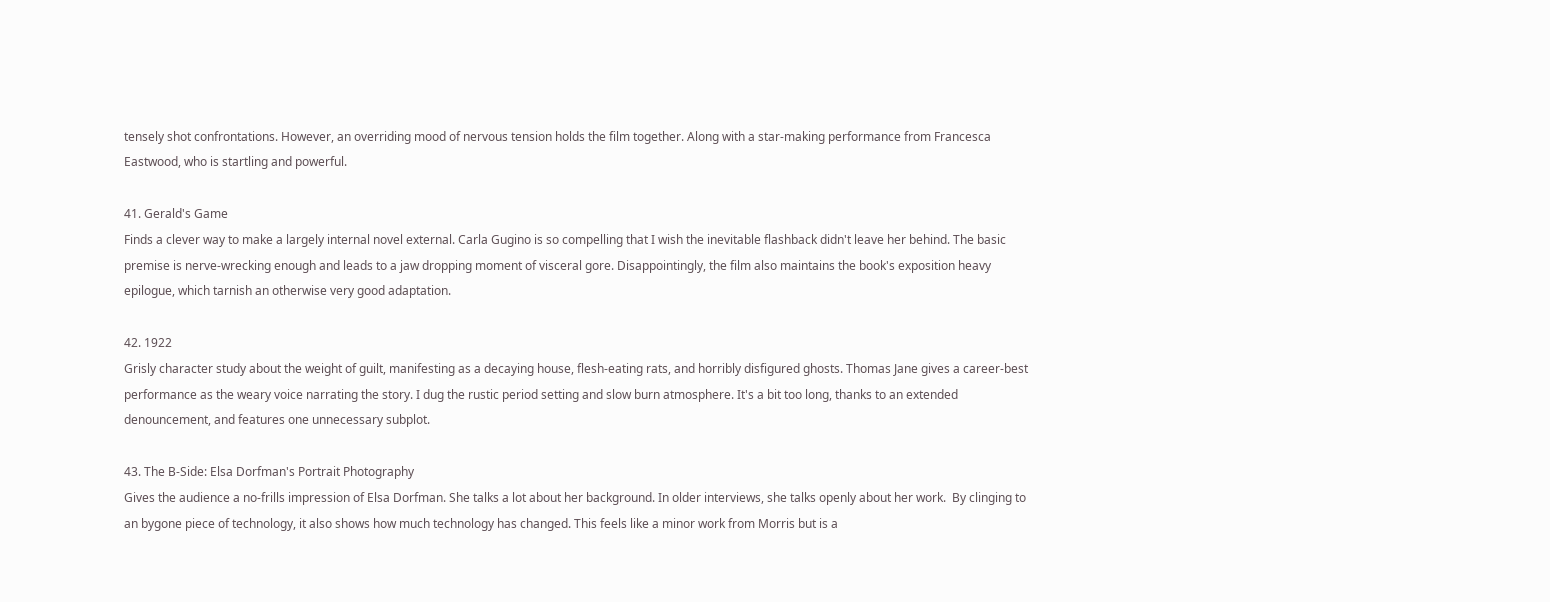tensely shot confrontations. However, an overriding mood of nervous tension holds the film together. Along with a star-making performance from Francesca Eastwood, who is startling and powerful.

41. Gerald's Game
Finds a clever way to make a largely internal novel external. Carla Gugino is so compelling that I wish the inevitable flashback didn't leave her behind. The basic premise is nerve-wrecking enough and leads to a jaw dropping moment of visceral gore. Disappointingly, the film also maintains the book's exposition heavy epilogue, which tarnish an otherwise very good adaptation.

42. 1922
Grisly character study about the weight of guilt, manifesting as a decaying house, flesh-eating rats, and horribly disfigured ghosts. Thomas Jane gives a career-best performance as the weary voice narrating the story. I dug the rustic period setting and slow burn atmosphere. It's a bit too long, thanks to an extended denouncement, and features one unnecessary subplot.

43. The B-Side: Elsa Dorfman's Portrait Photography
Gives the audience a no-frills impression of Elsa Dorfman. She talks a lot about her background. In older interviews, she talks openly about her work.  By clinging to an bygone piece of technology, it also shows how much technology has changed. This feels like a minor work from Morris but is a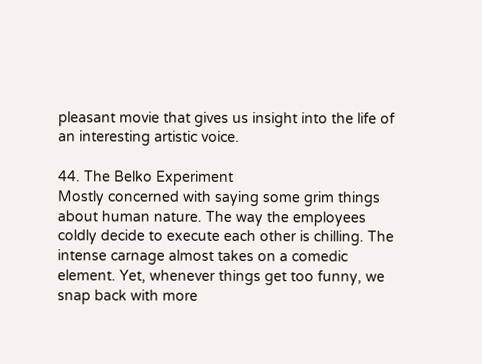pleasant movie that gives us insight into the life of an interesting artistic voice.

44. The Belko Experiment
Mostly concerned with saying some grim things about human nature. The way the employees coldly decide to execute each other is chilling. The intense carnage almost takes on a comedic element. Yet, whenever things get too funny, we snap back with more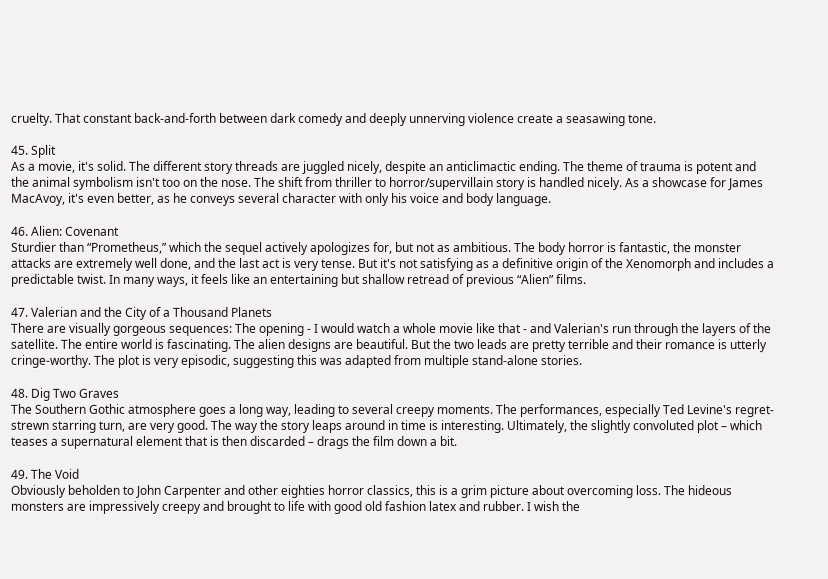cruelty. That constant back-and-forth between dark comedy and deeply unnerving violence create a seasawing tone.

45. Split
As a movie, it's solid. The different story threads are juggled nicely, despite an anticlimactic ending. The theme of trauma is potent and the animal symbolism isn't too on the nose. The shift from thriller to horror/supervillain story is handled nicely. As a showcase for James MacAvoy, it's even better, as he conveys several character with only his voice and body language.

46. Alien: Covenant
Sturdier than “Prometheus,” which the sequel actively apologizes for, but not as ambitious. The body horror is fantastic, the monster attacks are extremely well done, and the last act is very tense. But it's not satisfying as a definitive origin of the Xenomorph and includes a predictable twist. In many ways, it feels like an entertaining but shallow retread of previous “Alien” films.

47. Valerian and the City of a Thousand Planets
There are visually gorgeous sequences: The opening - I would watch a whole movie like that - and Valerian's run through the layers of the satellite. The entire world is fascinating. The alien designs are beautiful. But the two leads are pretty terrible and their romance is utterly cringe-worthy. The plot is very episodic, suggesting this was adapted from multiple stand-alone stories.

48. Dig Two Graves
The Southern Gothic atmosphere goes a long way, leading to several creepy moments. The performances, especially Ted Levine's regret-strewn starring turn, are very good. The way the story leaps around in time is interesting. Ultimately, the slightly convoluted plot – which teases a supernatural element that is then discarded – drags the film down a bit.

49. The Void
Obviously beholden to John Carpenter and other eighties horror classics, this is a grim picture about overcoming loss. The hideous monsters are impressively creepy and brought to life with good old fashion latex and rubber. I wish the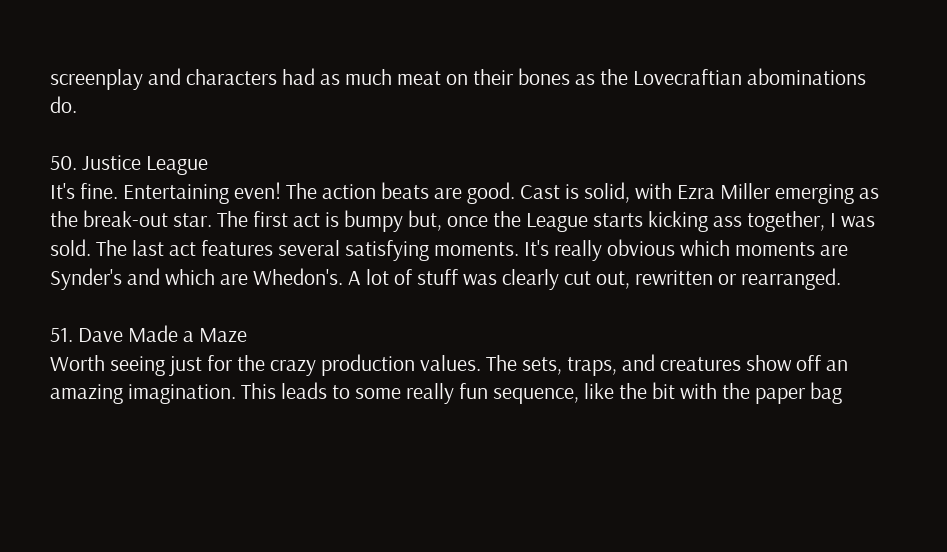screenplay and characters had as much meat on their bones as the Lovecraftian abominations do.

50. Justice League
It's fine. Entertaining even! The action beats are good. Cast is solid, with Ezra Miller emerging as the break-out star. The first act is bumpy but, once the League starts kicking ass together, I was sold. The last act features several satisfying moments. It's really obvious which moments are Synder's and which are Whedon's. A lot of stuff was clearly cut out, rewritten or rearranged.

51. Dave Made a Maze
Worth seeing just for the crazy production values. The sets, traps, and creatures show off an amazing imagination. This leads to some really fun sequence, like the bit with the paper bag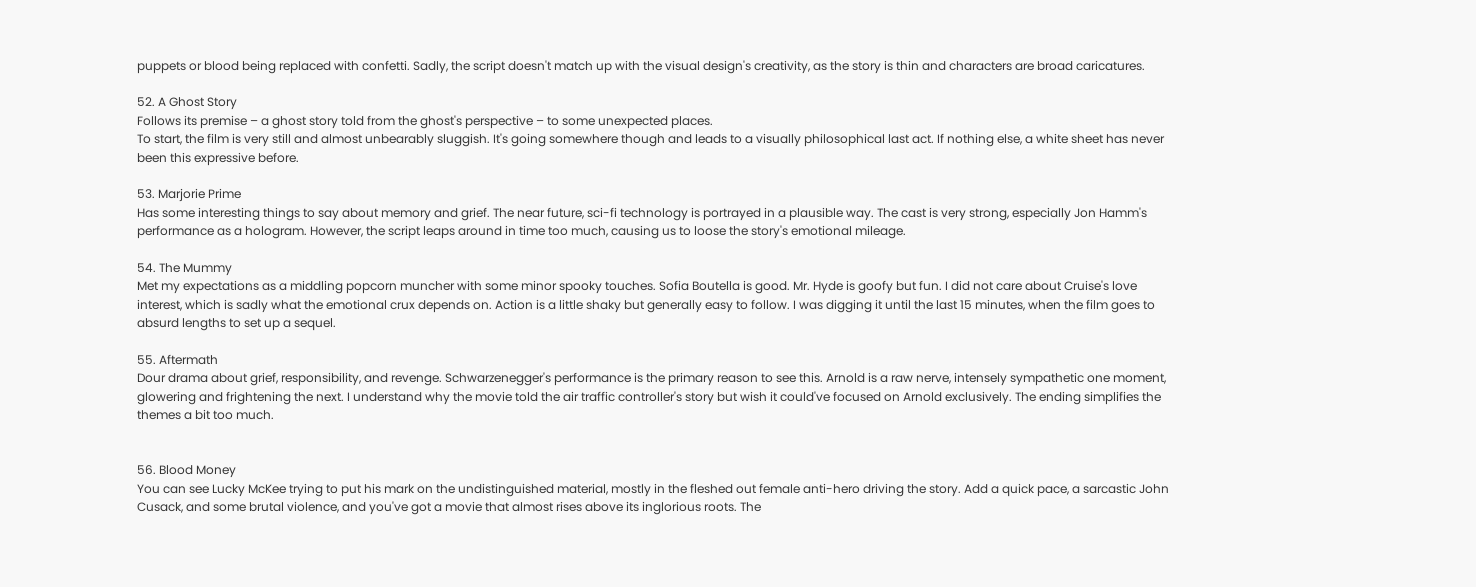puppets or blood being replaced with confetti. Sadly, the script doesn't match up with the visual design's creativity, as the story is thin and characters are broad caricatures.

52. A Ghost Story
Follows its premise – a ghost story told from the ghost's perspective – to some unexpected places.
To start, the film is very still and almost unbearably sluggish. It's going somewhere though and leads to a visually philosophical last act. If nothing else, a white sheet has never been this expressive before.

53. Marjorie Prime
Has some interesting things to say about memory and grief. The near future, sci-fi technology is portrayed in a plausible way. The cast is very strong, especially Jon Hamm's performance as a hologram. However, the script leaps around in time too much, causing us to loose the story's emotional mileage.

54. The Mummy
Met my expectations as a middling popcorn muncher with some minor spooky touches. Sofia Boutella is good. Mr. Hyde is goofy but fun. I did not care about Cruise's love interest, which is sadly what the emotional crux depends on. Action is a little shaky but generally easy to follow. I was digging it until the last 15 minutes, when the film goes to absurd lengths to set up a sequel.

55. Aftermath
Dour drama about grief, responsibility, and revenge. Schwarzenegger's performance is the primary reason to see this. Arnold is a raw nerve, intensely sympathetic one moment, glowering and frightening the next. I understand why the movie told the air traffic controller's story but wish it could've focused on Arnold exclusively. The ending simplifies the themes a bit too much.


56. Blood Money
You can see Lucky McKee trying to put his mark on the undistinguished material, mostly in the fleshed out female anti-hero driving the story. Add a quick pace, a sarcastic John Cusack, and some brutal violence, and you've got a movie that almost rises above its inglorious roots. The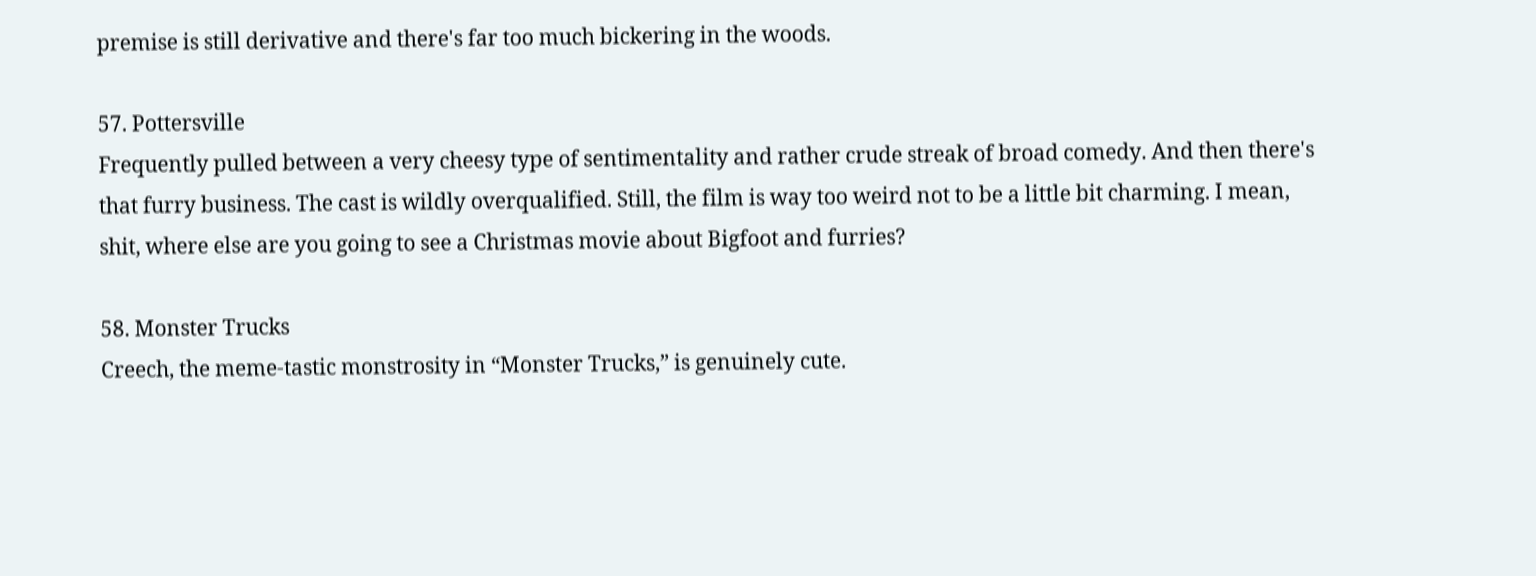premise is still derivative and there's far too much bickering in the woods.

57. Pottersville
Frequently pulled between a very cheesy type of sentimentality and rather crude streak of broad comedy. And then there's that furry business. The cast is wildly overqualified. Still, the film is way too weird not to be a little bit charming. I mean, shit, where else are you going to see a Christmas movie about Bigfoot and furries?

58. Monster Trucks
Creech, the meme-tastic monstrosity in “Monster Trucks,” is genuinely cute.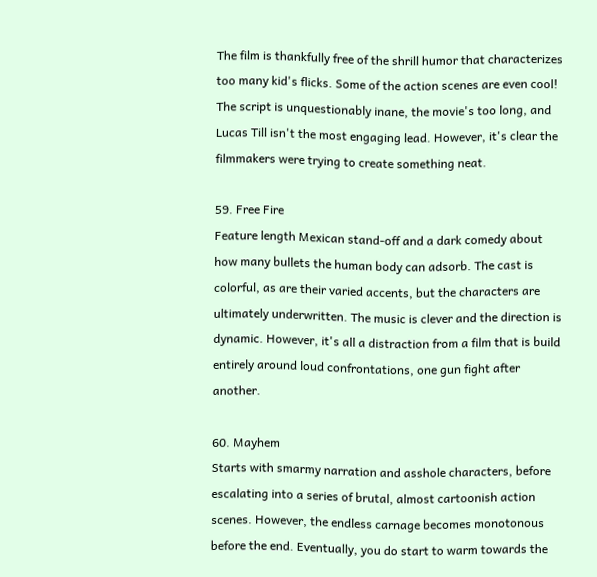The film is thankfully free of the shrill humor that characterizes too many kid's flicks. Some of the action scenes are even cool! The script is unquestionably inane, the movie's too long, and Lucas Till isn't the most engaging lead. However, it's clear the filmmakers were trying to create something neat.

59. Free Fire
Feature length Mexican stand-off and a dark comedy about how many bullets the human body can adsorb. The cast is colorful, as are their varied accents, but the characters are ultimately underwritten. The music is clever and the direction is dynamic. However, it's all a distraction from a film that is build entirely around loud confrontations, one gun fight after another.

60. Mayhem
Starts with smarmy narration and asshole characters, before escalating into a series of brutal, almost cartoonish action scenes. However, the endless carnage becomes monotonous before the end. Eventually, you do start to warm towards the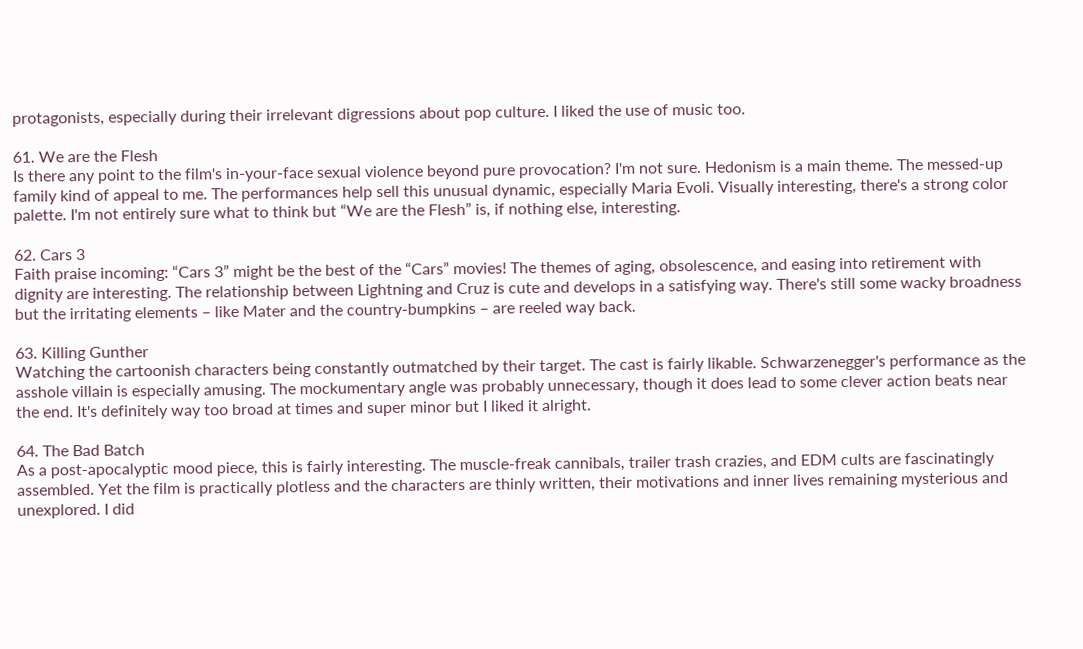protagonists, especially during their irrelevant digressions about pop culture. I liked the use of music too.

61. We are the Flesh
Is there any point to the film's in-your-face sexual violence beyond pure provocation? I'm not sure. Hedonism is a main theme. The messed-up family kind of appeal to me. The performances help sell this unusual dynamic, especially Maria Evoli. Visually interesting, there's a strong color palette. I'm not entirely sure what to think but “We are the Flesh” is, if nothing else, interesting.

62. Cars 3
Faith praise incoming: “Cars 3” might be the best of the “Cars” movies! The themes of aging, obsolescence, and easing into retirement with dignity are interesting. The relationship between Lightning and Cruz is cute and develops in a satisfying way. There's still some wacky broadness but the irritating elements – like Mater and the country-bumpkins – are reeled way back.

63. Killing Gunther
Watching the cartoonish characters being constantly outmatched by their target. The cast is fairly likable. Schwarzenegger's performance as the asshole villain is especially amusing. The mockumentary angle was probably unnecessary, though it does lead to some clever action beats near the end. It's definitely way too broad at times and super minor but I liked it alright.

64. The Bad Batch
As a post-apocalyptic mood piece, this is fairly interesting. The muscle-freak cannibals, trailer trash crazies, and EDM cults are fascinatingly assembled. Yet the film is practically plotless and the characters are thinly written, their motivations and inner lives remaining mysterious and unexplored. I did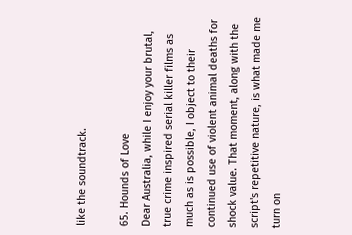like the soundtrack.

65. Hounds of Love
Dear Australia, while I enjoy your brutal, true crime inspired serial killer films as much as is possible, I object to their continued use of violent animal deaths for shock value. That moment, along with the script's repetitive nature, is what made me turn on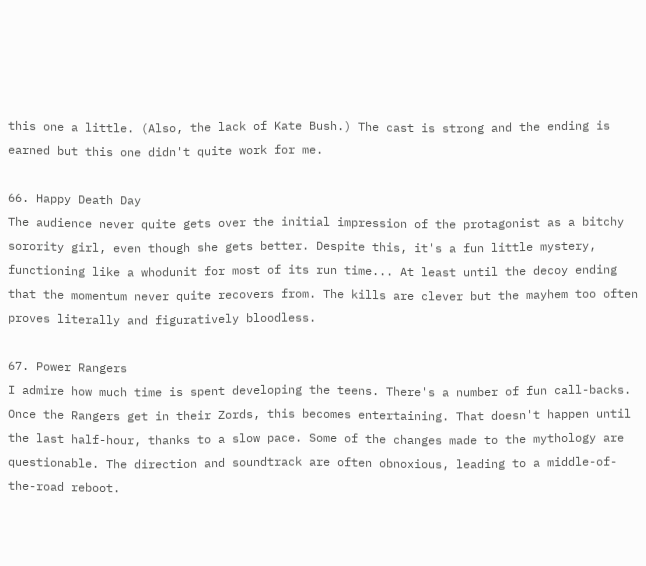this one a little. (Also, the lack of Kate Bush.) The cast is strong and the ending is earned but this one didn't quite work for me.

66. Happy Death Day
The audience never quite gets over the initial impression of the protagonist as a bitchy sorority girl, even though she gets better. Despite this, it's a fun little mystery, functioning like a whodunit for most of its run time... At least until the decoy ending that the momentum never quite recovers from. The kills are clever but the mayhem too often proves literally and figuratively bloodless.

67. Power Rangers
I admire how much time is spent developing the teens. There's a number of fun call-backs. Once the Rangers get in their Zords, this becomes entertaining. That doesn't happen until the last half-hour, thanks to a slow pace. Some of the changes made to the mythology are questionable. The direction and soundtrack are often obnoxious, leading to a middle-of-the-road reboot.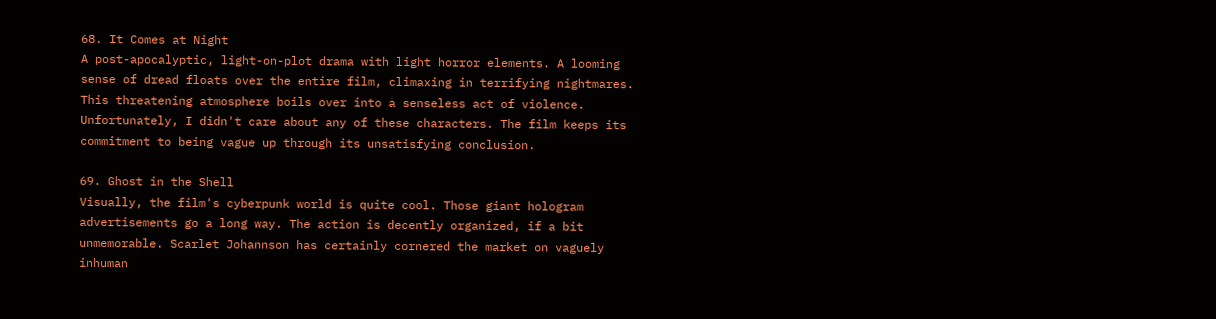68. It Comes at Night
A post-apocalyptic, light-on-plot drama with light horror elements. A looming sense of dread floats over the entire film, climaxing in terrifying nightmares. This threatening atmosphere boils over into a senseless act of violence. Unfortunately, I didn't care about any of these characters. The film keeps its commitment to being vague up through its unsatisfying conclusion.

69. Ghost in the Shell
Visually, the film's cyberpunk world is quite cool. Those giant hologram advertisements go a long way. The action is decently organized, if a bit unmemorable. Scarlet Johannson has certainly cornered the market on vaguely inhuman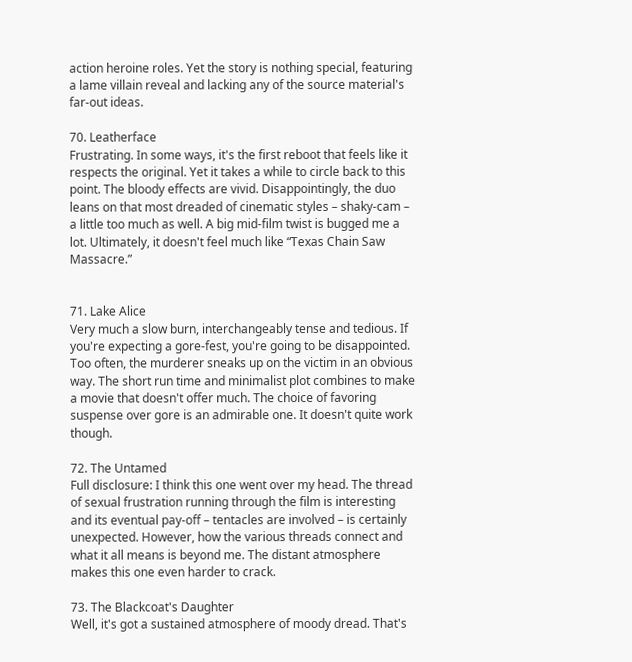action heroine roles. Yet the story is nothing special, featuring a lame villain reveal and lacking any of the source material's far-out ideas.

70. Leatherface
Frustrating. In some ways, it's the first reboot that feels like it respects the original. Yet it takes a while to circle back to this point. The bloody effects are vivid. Disappointingly, the duo leans on that most dreaded of cinematic styles – shaky-cam – a little too much as well. A big mid-film twist is bugged me a lot. Ultimately, it doesn't feel much like “Texas Chain Saw Massacre.”


71. Lake Alice
Very much a slow burn, interchangeably tense and tedious. If you're expecting a gore-fest, you're going to be disappointed. Too often, the murderer sneaks up on the victim in an obvious way. The short run time and minimalist plot combines to make a movie that doesn't offer much. The choice of favoring suspense over gore is an admirable one. It doesn't quite work though.

72. The Untamed
Full disclosure: I think this one went over my head. The thread of sexual frustration running through the film is interesting and its eventual pay-off – tentacles are involved – is certainly unexpected. However, how the various threads connect and what it all means is beyond me. The distant atmosphere makes this one even harder to crack.

73. The Blackcoat's Daughter
Well, it's got a sustained atmosphere of moody dread. That's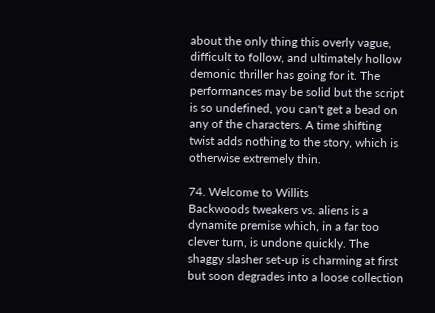about the only thing this overly vague, difficult to follow, and ultimately hollow demonic thriller has going for it. The performances may be solid but the script is so undefined, you can't get a bead on any of the characters. A time shifting twist adds nothing to the story, which is otherwise extremely thin.

74. Welcome to Willits
Backwoods tweakers vs. aliens is a dynamite premise which, in a far too clever turn, is undone quickly. The shaggy slasher set-up is charming at first but soon degrades into a loose collection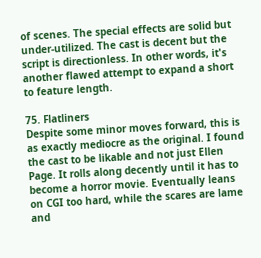of scenes. The special effects are solid but under-utilized. The cast is decent but the script is directionless. In other words, it's another flawed attempt to expand a short to feature length.

75. Flatliners
Despite some minor moves forward, this is as exactly mediocre as the original. I found the cast to be likable and not just Ellen Page. It rolls along decently until it has to become a horror movie. Eventually leans on CGI too hard, while the scares are lame and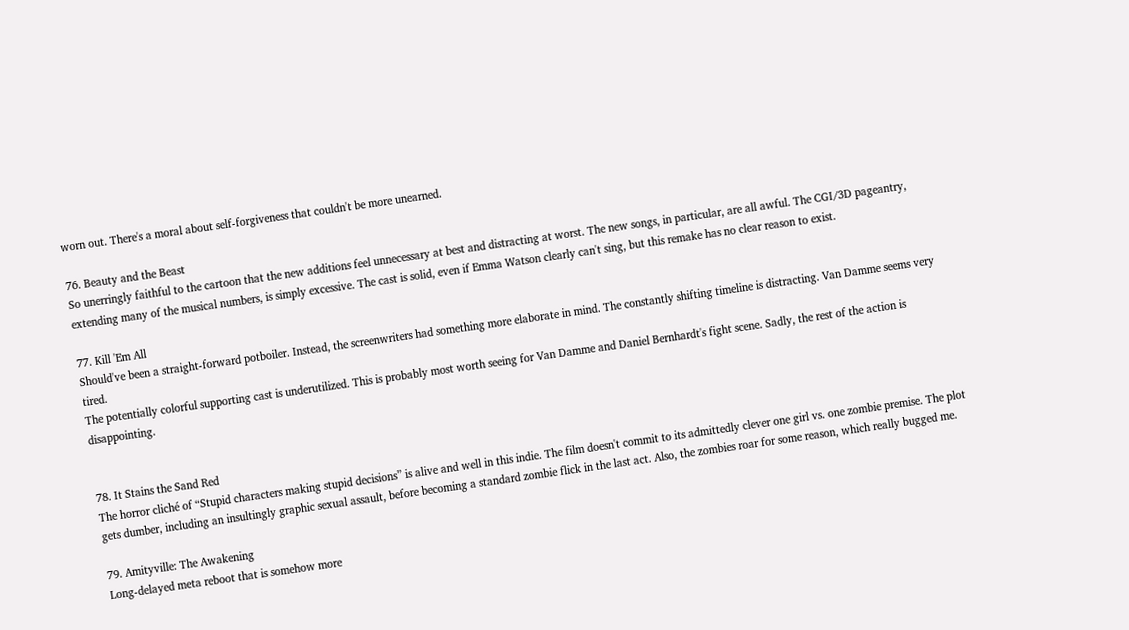worn out. There's a moral about self-forgiveness that couldn't be more unearned.

76. Beauty and the Beast
So unerringly faithful to the cartoon that the new additions feel unnecessary at best and distracting at worst. The new songs, in particular, are all awful. The CGI/3D pageantry, extending many of the musical numbers, is simply excessive. The cast is solid, even if Emma Watson clearly can't sing, but this remake has no clear reason to exist.

77. Kill 'Em All
Should've been a straight-forward potboiler. Instead, the screenwriters had something more elaborate in mind. The constantly shifting timeline is distracting. Van Damme seems very tired.
The potentially colorful supporting cast is underutilized. This is probably most worth seeing for Van Damme and Daniel Bernhardt's fight scene. Sadly, the rest of the action is disappointing.


78. It Stains the Sand Red
The horror cliché of “Stupid characters making stupid decisions” is alive and well in this indie. The film doesn't commit to its admittedly clever one girl vs. one zombie premise. The plot gets dumber, including an insultingly graphic sexual assault, before becoming a standard zombie flick in the last act. Also, the zombies roar for some reason, which really bugged me.

79. Amityville: The Awakening
Long-delayed meta reboot that is somehow more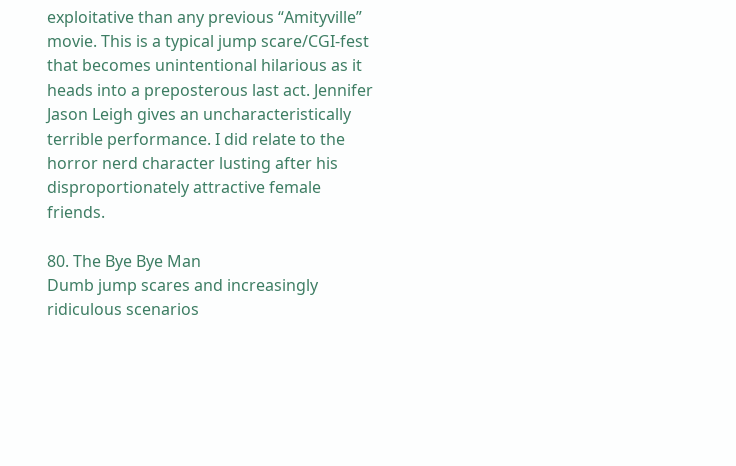exploitative than any previous “Amityville” movie. This is a typical jump scare/CGI-fest that becomes unintentional hilarious as it heads into a preposterous last act. Jennifer Jason Leigh gives an uncharacteristically terrible performance. I did relate to the horror nerd character lusting after his disproportionately attractive female friends.

80. The Bye Bye Man
Dumb jump scares and increasingly ridiculous scenarios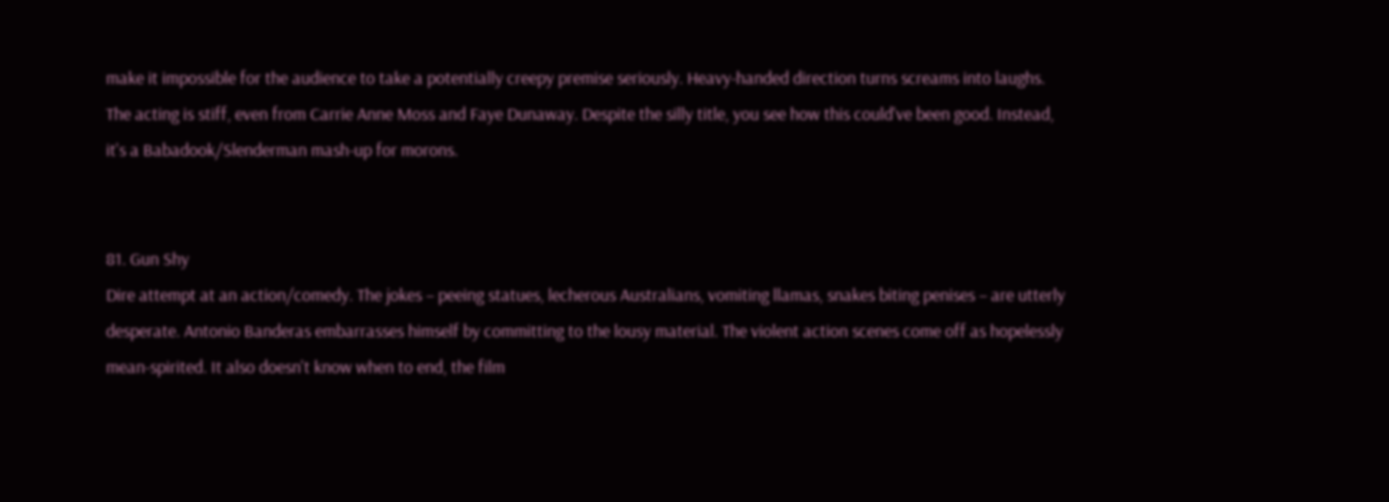make it impossible for the audience to take a potentially creepy premise seriously. Heavy-handed direction turns screams into laughs. The acting is stiff, even from Carrie Anne Moss and Faye Dunaway. Despite the silly title, you see how this could've been good. Instead, it's a Babadook/Slenderman mash-up for morons.


81. Gun Shy
Dire attempt at an action/comedy. The jokes – peeing statues, lecherous Australians, vomiting llamas, snakes biting penises – are utterly desperate. Antonio Banderas embarrasses himself by committing to the lousy material. The violent action scenes come off as hopelessly mean-spirited. It also doesn't know when to end, the film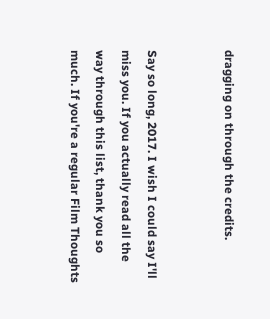dragging on through the credits.


Say so long, 2017. I wish I could say I'll miss you. If you actually read all the way through this list, thank you so much. If you're a regular Film Thoughts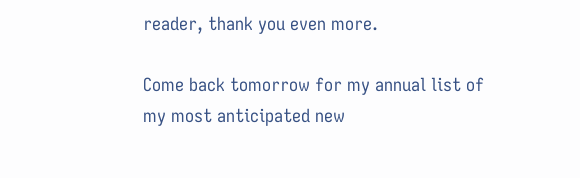reader, thank you even more.

Come back tomorrow for my annual list of my most anticipated new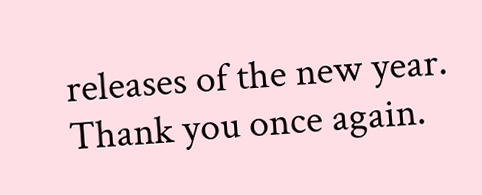releases of the new year.  Thank you once again.